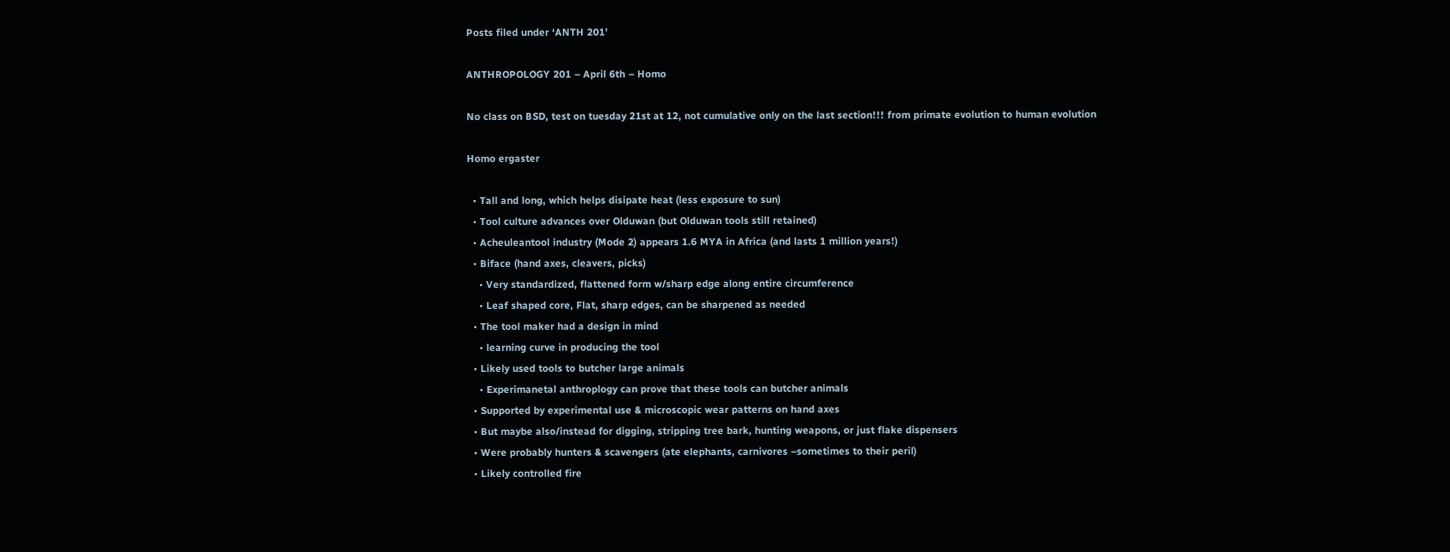Posts filed under ‘ANTH 201’

ANTHROPOLOGY 201 – April 6th – Homo

No class on BSD, test on tuesday 21st at 12, not cumulative only on the last section!!! from primate evolution to human evolution

Homo ergaster

  • Tall and long, which helps disipate heat (less exposure to sun)
  • Tool culture advances over Olduwan (but Olduwan tools still retained)
  • Acheuleantool industry (Mode 2) appears 1.6 MYA in Africa (and lasts 1 million years!)
  • Biface (hand axes, cleavers, picks)
    • Very standardized, flattened form w/sharp edge along entire circumference
    • Leaf shaped core, Flat, sharp edges, can be sharpened as needed
  • The tool maker had a design in mind
    • learning curve in producing the tool
  • Likely used tools to butcher large animals
    • Experimanetal anthroplogy can prove that these tools can butcher animals
  • Supported by experimental use & microscopic wear patterns on hand axes
  • But maybe also/instead for digging, stripping tree bark, hunting weapons, or just flake dispensers
  • Were probably hunters & scavengers (ate elephants, carnivores –sometimes to their peril)
  • Likely controlled fire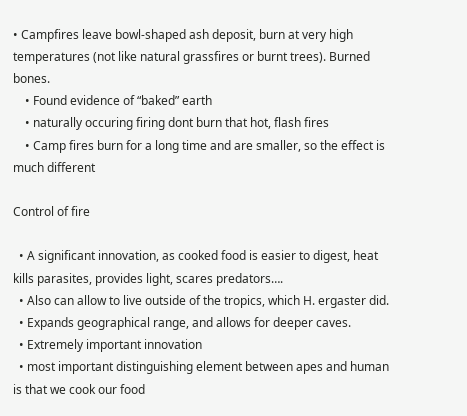• Campfires leave bowl-shaped ash deposit, burn at very high temperatures (not like natural grassfires or burnt trees). Burned bones.
    • Found evidence of “baked” earth
    • naturally occuring firing dont burn that hot, flash fires
    • Camp fires burn for a long time and are smaller, so the effect is much different

Control of fire

  • A significant innovation, as cooked food is easier to digest, heat kills parasites, provides light, scares predators….
  • Also can allow to live outside of the tropics, which H. ergaster did.
  • Expands geographical range, and allows for deeper caves.
  • Extremely important innovation
  • most important distinguishing element between apes and human is that we cook our food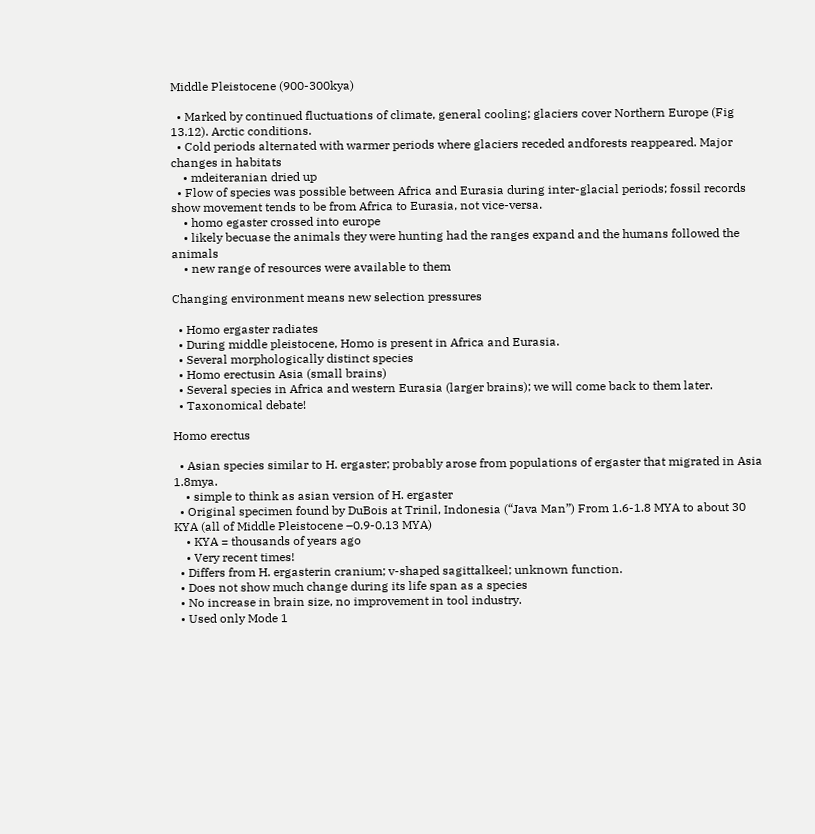Middle Pleistocene (900-300kya)

  • Marked by continued fluctuations of climate, general cooling; glaciers cover Northern Europe (Fig 13.12). Arctic conditions.
  • Cold periods alternated with warmer periods where glaciers receded andforests reappeared. Major changes in habitats
    • mdeiteranian dried up
  • Flow of species was possible between Africa and Eurasia during inter-glacial periods; fossil records show movement tends to be from Africa to Eurasia, not vice-versa.
    • homo egaster crossed into europe
    • likely becuase the animals they were hunting had the ranges expand and the humans followed the animals
    • new range of resources were available to them

Changing environment means new selection pressures

  • Homo ergaster radiates
  • During middle pleistocene, Homo is present in Africa and Eurasia.
  • Several morphologically distinct species
  • Homo erectusin Asia (small brains)
  • Several species in Africa and western Eurasia (larger brains); we will come back to them later.
  • Taxonomical debate!

Homo erectus

  • Asian species similar to H. ergaster; probably arose from populations of ergaster that migrated in Asia 1.8mya.
    • simple to think as asian version of H. ergaster
  • Original specimen found by DuBois at Trinil, Indonesia (“Java Man”) From 1.6-1.8 MYA to about 30 KYA (all of Middle Pleistocene –0.9-0.13 MYA)
    • KYA = thousands of years ago
    • Very recent times!
  • Differs from H. ergasterin cranium; v-shaped sagittalkeel; unknown function.
  • Does not show much change during its life span as a species
  • No increase in brain size, no improvement in tool industry.
  • Used only Mode 1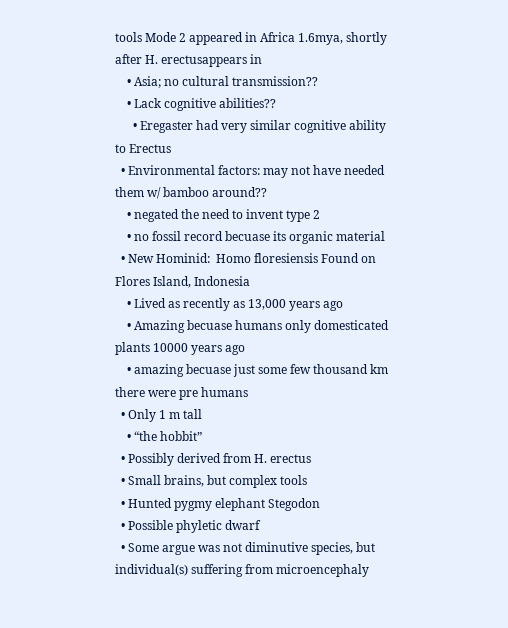tools Mode 2 appeared in Africa 1.6mya, shortly after H. erectusappears in
    • Asia; no cultural transmission??
    • Lack cognitive abilities??
      • Eregaster had very similar cognitive ability to Erectus
  • Environmental factors: may not have needed them w/ bamboo around??
    • negated the need to invent type 2
    • no fossil record becuase its organic material
  • New Hominid:  Homo floresiensis Found on Flores Island, Indonesia
    • Lived as recently as 13,000 years ago
    • Amazing becuase humans only domesticated plants 10000 years ago
    • amazing becuase just some few thousand km there were pre humans
  • Only 1 m tall
    • “the hobbit”
  • Possibly derived from H. erectus
  • Small brains, but complex tools
  • Hunted pygmy elephant Stegodon
  • Possible phyletic dwarf
  • Some argue was not diminutive species, but individual(s) suffering from microencephaly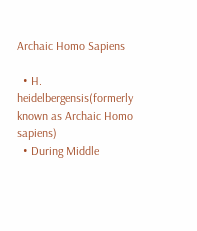Archaic Homo Sapiens

  • H. heidelbergensis(formerly known as Archaic Homo sapiens)
  • During Middle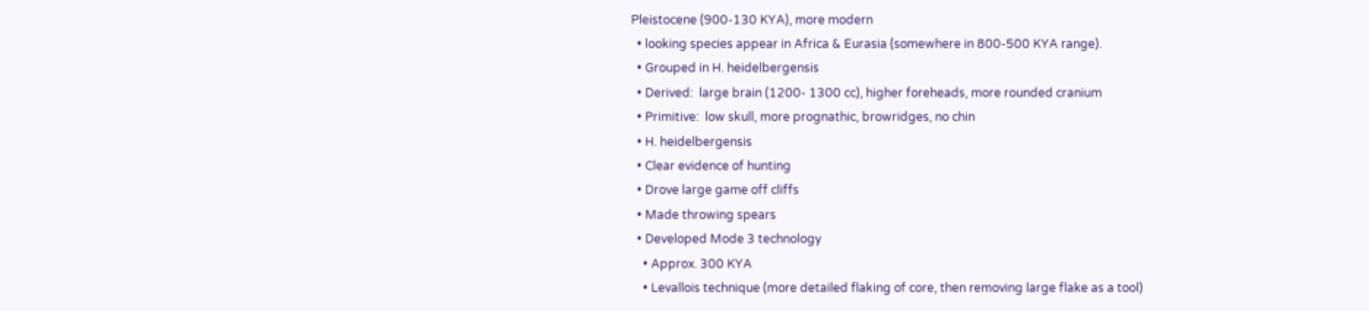Pleistocene (900-130 KYA), more modern
  • looking species appear in Africa & Eurasia (somewhere in 800-500 KYA range).
  • Grouped in H. heidelbergensis
  • Derived:  large brain (1200- 1300 cc), higher foreheads, more rounded cranium
  • Primitive:  low skull, more prognathic, browridges, no chin
  • H. heidelbergensis
  • Clear evidence of hunting
  • Drove large game off cliffs
  • Made throwing spears
  • Developed Mode 3 technology
    • Approx. 300 KYA
    • Levallois technique (more detailed flaking of core, then removing large flake as a tool)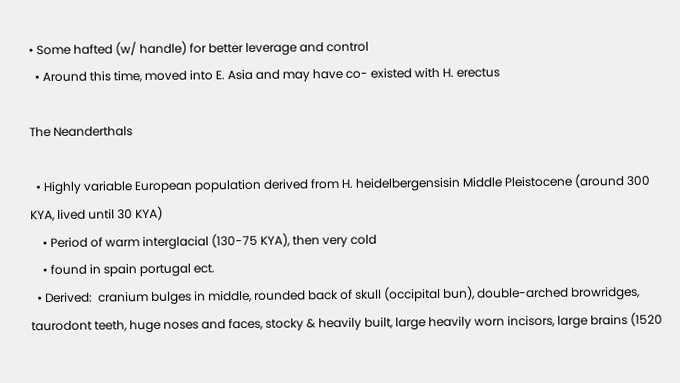• Some hafted (w/ handle) for better leverage and control
  • Around this time, moved into E. Asia and may have co- existed with H. erectus

The Neanderthals

  • Highly variable European population derived from H. heidelbergensisin Middle Pleistocene (around 300 KYA, lived until 30 KYA)
    • Period of warm interglacial (130-75 KYA), then very cold
    • found in spain portugal ect.
  • Derived:  cranium bulges in middle, rounded back of skull (occipital bun), double-arched browridges, taurodont teeth, huge noses and faces, stocky & heavily built, large heavily worn incisors, large brains (1520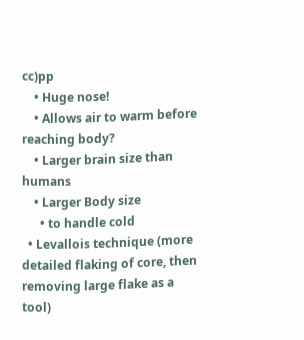cc)pp
    • Huge nose!
    • Allows air to warm before reaching body?
    • Larger brain size than humans
    • Larger Body size
      • to handle cold
  • Levallois technique (more detailed flaking of core, then removing large flake as a tool)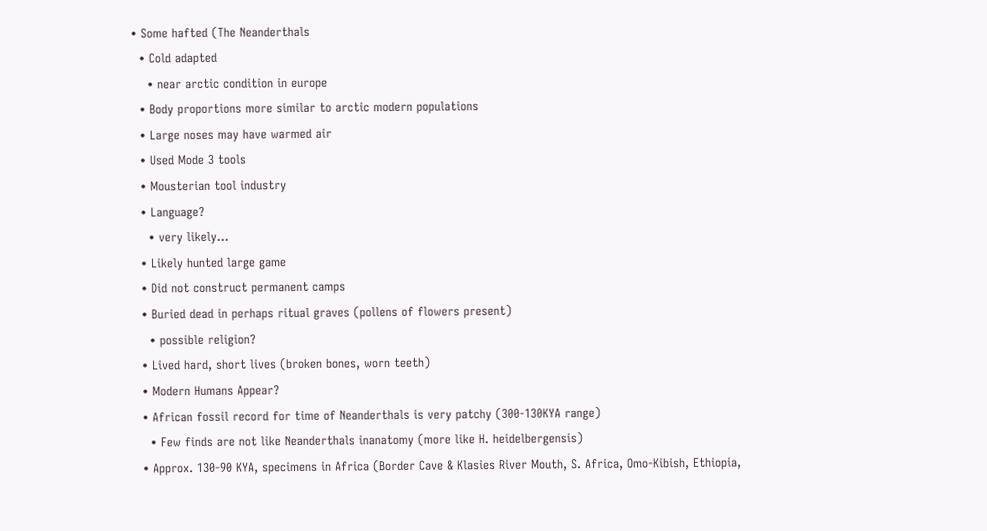• Some hafted (The Neanderthals
  • Cold adapted
    • near arctic condition in europe
  • Body proportions more similar to arctic modern populations
  • Large noses may have warmed air
  • Used Mode 3 tools
  • Mousterian tool industry
  • Language?
    • very likely…
  • Likely hunted large game
  • Did not construct permanent camps
  • Buried dead in perhaps ritual graves (pollens of flowers present)
    • possible religion?
  • Lived hard, short lives (broken bones, worn teeth)
  • Modern Humans Appear?
  • African fossil record for time of Neanderthals is very patchy (300-130KYA range)
    • Few finds are not like Neanderthals inanatomy (more like H. heidelbergensis)
  • Approx. 130-90 KYA, specimens in Africa (Border Cave & Klasies River Mouth, S. Africa, Omo-Kibish, Ethiopia,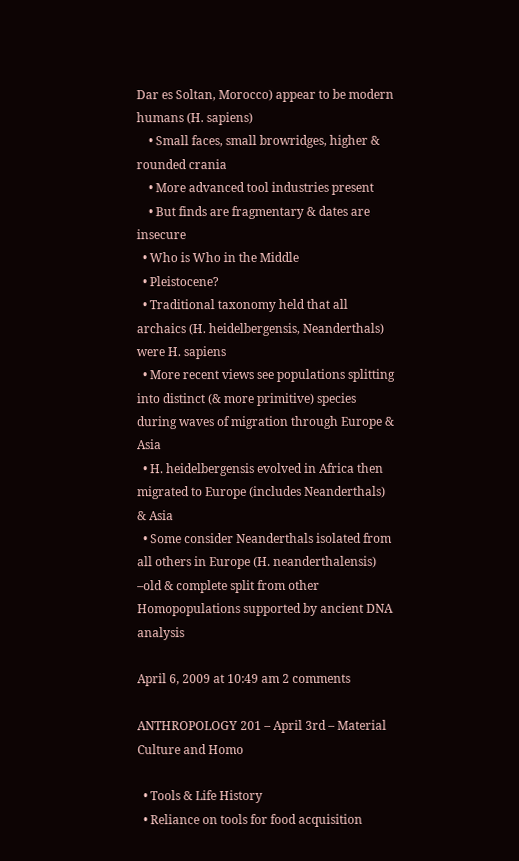Dar es Soltan, Morocco) appear to be modern humans (H. sapiens)
    • Small faces, small browridges, higher & rounded crania
    • More advanced tool industries present
    • But finds are fragmentary & dates are insecure
  • Who is Who in the Middle
  • Pleistocene?
  • Traditional taxonomy held that all archaics (H. heidelbergensis, Neanderthals) were H. sapiens
  • More recent views see populations splitting into distinct (& more primitive) species during waves of migration through Europe & Asia
  • H. heidelbergensis evolved in Africa then migrated to Europe (includes Neanderthals) & Asia
  • Some consider Neanderthals isolated from all others in Europe (H. neanderthalensis) –old & complete split from other Homopopulations supported by ancient DNA analysis

April 6, 2009 at 10:49 am 2 comments

ANTHROPOLOGY 201 – April 3rd – Material Culture and Homo

  • Tools & Life History
  • Reliance on tools for food acquisition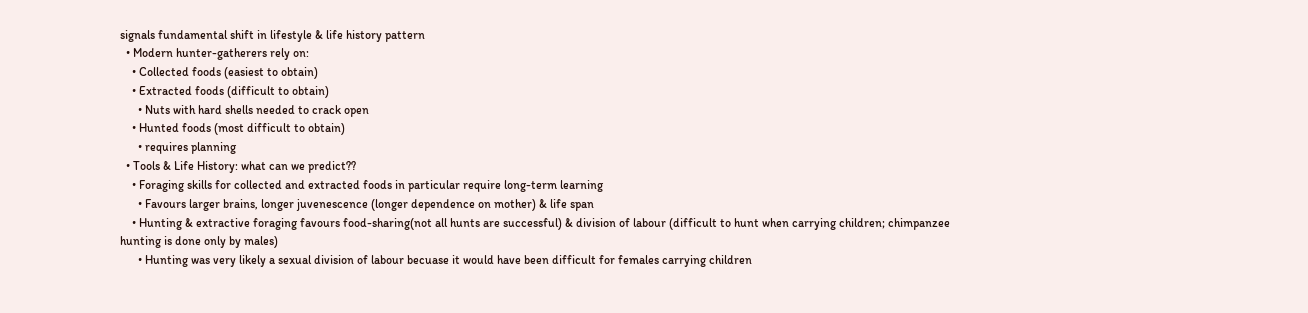signals fundamental shift in lifestyle & life history pattern
  • Modern hunter-gatherers rely on:
    • Collected foods (easiest to obtain)
    • Extracted foods (difficult to obtain)
      • Nuts with hard shells needed to crack open
    • Hunted foods (most difficult to obtain)
      • requires planning
  • Tools & Life History: what can we predict??
    • Foraging skills for collected and extracted foods in particular require long-term learning
      • Favours larger brains, longer juvenescence (longer dependence on mother) & life span
    • Hunting & extractive foraging favours food-sharing(not all hunts are successful) & division of labour (difficult to hunt when carrying children; chimpanzee hunting is done only by males)
      • Hunting was very likely a sexual division of labour becuase it would have been difficult for females carrying children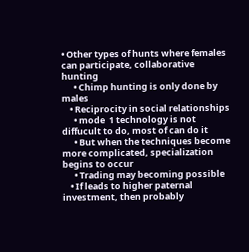• Other types of hunts where females can participate, collaborative hunting
      • Chimp hunting is only done by males
    • Reciprocity in social relationships
      • mode  1 technology is not diffucult to do, most of can do it
      • But when the techniques become more complicated, specialization begins to occur
      • Trading may becoming possible
    • If leads to higher paternal investment, then probably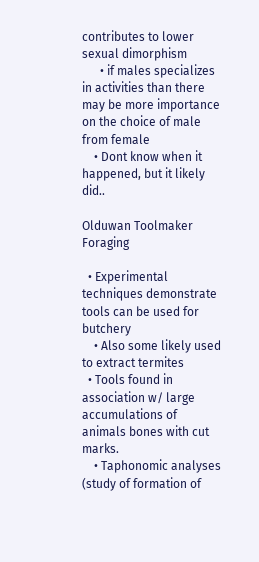contributes to lower sexual dimorphism
      • if males specializes in activities than there may be more importance on the choice of male from female
    • Dont know when it happened, but it likely did..

Olduwan Toolmaker Foraging

  • Experimental techniques demonstrate tools can be used for butchery
    • Also some likely used to extract termites
  • Tools found in association w/ large accumulations of animals bones with cut marks.
    • Taphonomic analyses (study of formation of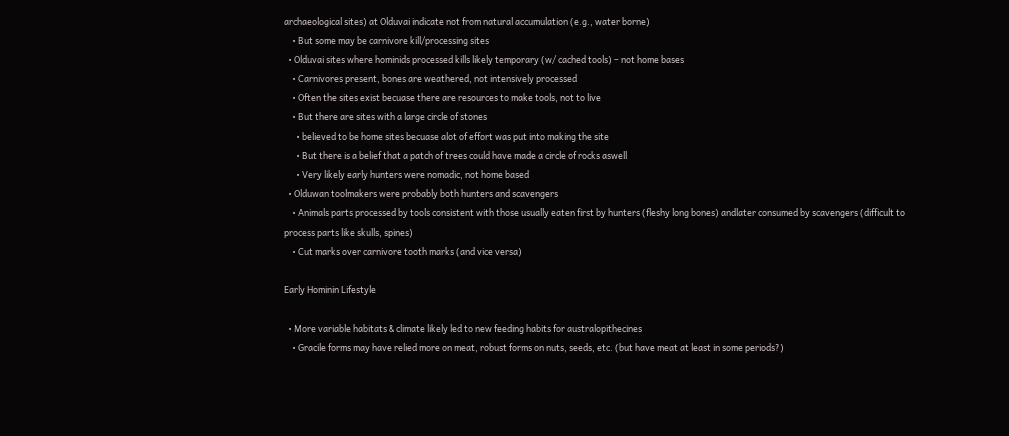archaeological sites) at Olduvai indicate not from natural accumulation (e.g., water borne)
    • But some may be carnivore kill/processing sites
  • Olduvai sites where hominids processed kills likely temporary (w/ cached tools) – not home bases
    • Carnivores present, bones are weathered, not intensively processed
    • Often the sites exist becuase there are resources to make tools, not to live
    • But there are sites with a large circle of stones
      • believed to be home sites becuase alot of effort was put into making the site
      • But there is a belief that a patch of trees could have made a circle of rocks aswell
      • Very likely early hunters were nomadic, not home based
  • Olduwan toolmakers were probably both hunters and scavengers
    • Animals parts processed by tools consistent with those usually eaten first by hunters (fleshy long bones) andlater consumed by scavengers (difficult to process parts like skulls, spines)
    • Cut marks over carnivore tooth marks (and vice versa)

Early Hominin Lifestyle

  • More variable habitats & climate likely led to new feeding habits for australopithecines
    • Gracile forms may have relied more on meat, robust forms on nuts, seeds, etc. (but have meat at least in some periods?)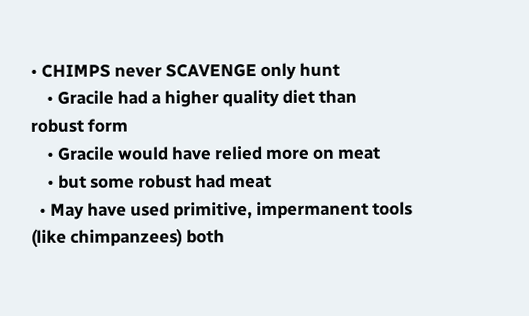• CHIMPS never SCAVENGE only hunt
    • Gracile had a higher quality diet than robust form
    • Gracile would have relied more on meat
    • but some robust had meat
  • May have used primitive, impermanent tools (like chimpanzees) both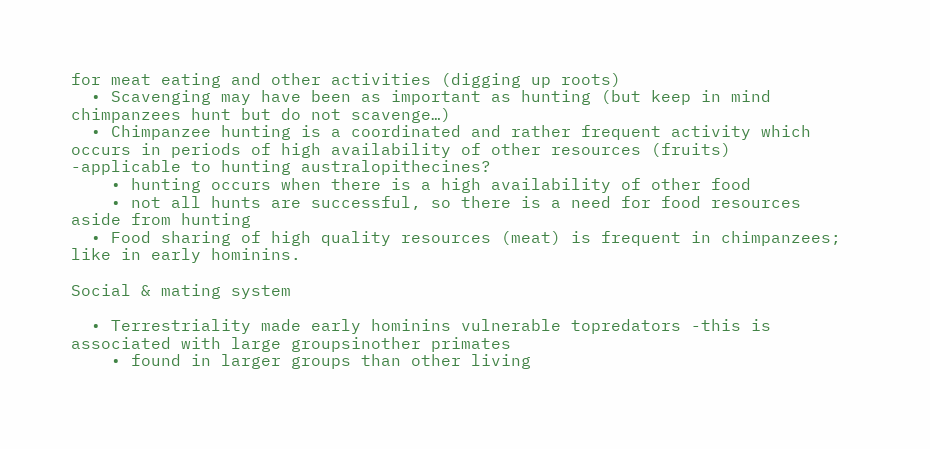for meat eating and other activities (digging up roots)
  • Scavenging may have been as important as hunting (but keep in mind chimpanzees hunt but do not scavenge…)
  • Chimpanzee hunting is a coordinated and rather frequent activity which occurs in periods of high availability of other resources (fruits) -applicable to hunting australopithecines?
    • hunting occurs when there is a high availability of other food
    • not all hunts are successful, so there is a need for food resources aside from hunting
  • Food sharing of high quality resources (meat) is frequent in chimpanzees; like in early hominins.

Social & mating system

  • Terrestriality made early hominins vulnerable topredators -this is associated with large groupsinother primates
    • found in larger groups than other living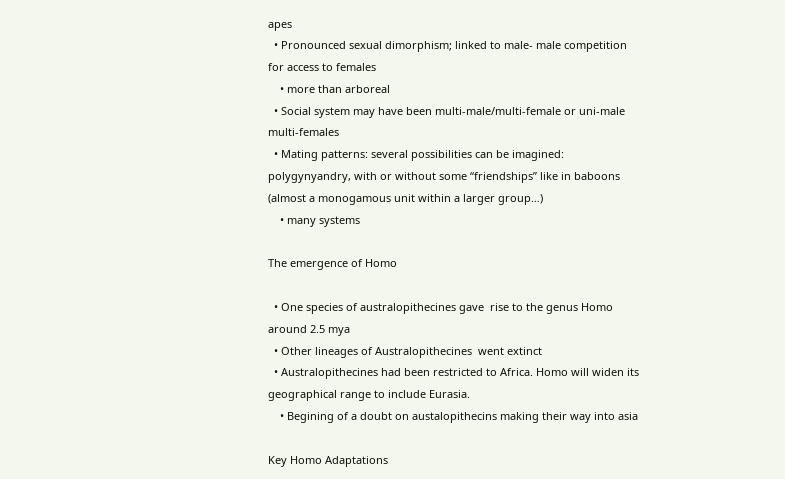apes
  • Pronounced sexual dimorphism; linked to male- male competition for access to females
    • more than arboreal
  • Social system may have been multi-male/multi-female or uni-male multi-females
  • Mating patterns: several possibilities can be imagined: polygynyandry, with or without some “friendships” like in baboons (almost a monogamous unit within a larger group…)
    • many systems

The emergence of Homo

  • One species of australopithecines gave  rise to the genus Homo around 2.5 mya
  • Other lineages of Australopithecines  went extinct
  • Australopithecines had been restricted to Africa. Homo will widen its geographical range to include Eurasia.
    • Begining of a doubt on austalopithecins making their way into asia

Key Homo Adaptations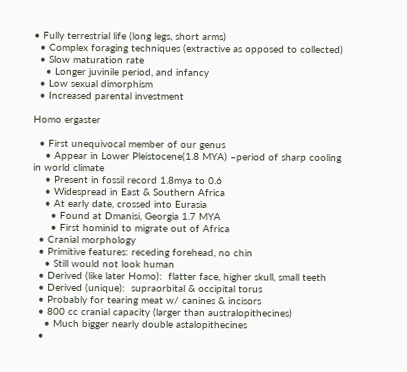• Fully terrestrial life (long legs, short arms)
  • Complex foraging techniques (extractive as opposed to collected)
  • Slow maturation rate
    • Longer juvinile period, and infancy
  • Low sexual dimorphism
  • Increased parental investment

Homo ergaster

  • First unequivocal member of our genus
    • Appear in Lower Pleistocene(1.8 MYA) –period of sharp cooling in world climate
    • Present in fossil record 1.8mya to 0.6
    • Widespread in East & Southern Africa
    • At early date, crossed into Eurasia
      • Found at Dmanisi, Georgia 1.7 MYA
      • First hominid to migrate out of Africa
  • Cranial morphology
  • Primitive features: receding forehead, no chin
    • Still would not look human
  • Derived (like later Homo):  flatter face, higher skull, small teeth
  • Derived (unique):  supraorbital & occipital torus
  • Probably for tearing meat w/ canines & incisors
  • 800 cc cranial capacity (larger than australopithecines)
    • Much bigger nearly double astalopithecines
  •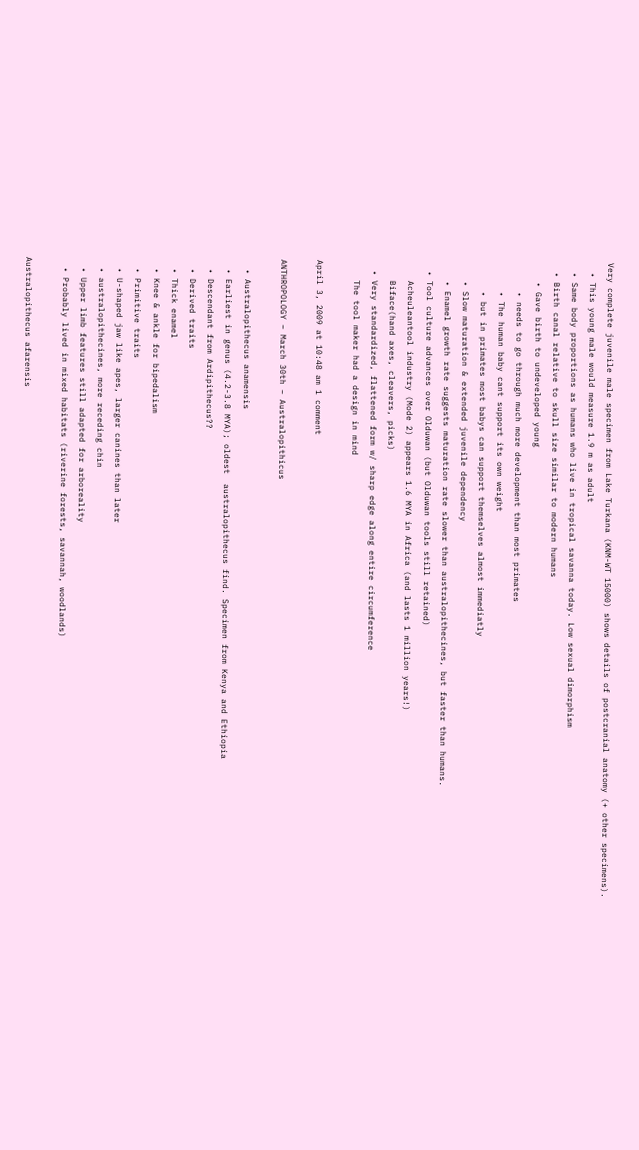Very complete juvenile male specimen from Lake Turkana (KNM-WT 15000) shows details of postcranial anatomy (+ other specimens).
  • This young male would measure 1.9 m as adult
  • Same body proportions as humans who live in tropical savanna today. Low sexual dimorphism
  • Birth canal relative to skull size similar to modern humans
    • Gave birth to undeveloped young
      • needs to go through much more development than most primates
      • The human baby cant support its own weight
      • but in primates most babys can support themselves almost immediatly
    • Slow maturation & extended juvenile dependency
    • Enamel growth rate suggests maturation rate slower than australopithecines, but faster than humans.
  • Tool culture advances over Olduwan (but Olduwan tools still retained)
    Acheuleantool industry (Mode 2) appears 1.6 MYA in Africa (and lasts 1 million years!)
    Biface(hand axes, cleavers, picks)
  • Very standardized, flattened form w/ sharp edge along entire circumference
    The tool maker had a design in mind

April 3, 2009 at 10:48 am 1 comment

ANTHROPOLOGY – March 30th – Australopithicus

  • Australopithecus anamensis
  • Earliest in genus (4.2-3.8 MYA); oldest  australopithecus find. Specimen from Kenya and Ethiopia
  • Descendant from Ardipithecus??
  • Derived traits
  • Thick enamel
  • Knee & ankle for bipedalism
  • Primitive traits
  • U-shaped jaw like apes, larger canines than later
  • australopithecines, more receding chin
  • Upper limb features still adapted for arboreality
  • Probably lived in mixed habitats (riverine forests, savannah, woodlands)

Australopithecus afarensis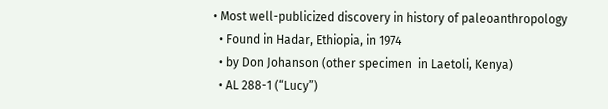• Most well-publicized discovery in history of paleoanthropology
  • Found in Hadar, Ethiopia, in 1974
  • by Don Johanson (other specimen  in Laetoli, Kenya)
  • AL 288-1 (“Lucy”)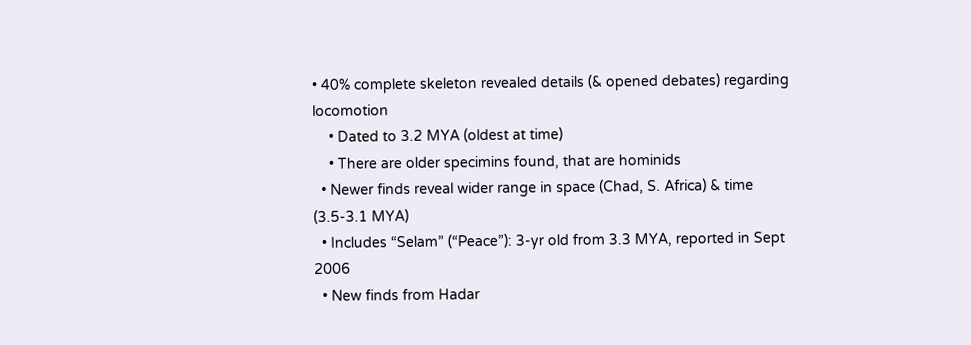• 40% complete skeleton revealed details (& opened debates) regarding locomotion
    • Dated to 3.2 MYA (oldest at time)
    • There are older specimins found, that are hominids
  • Newer finds reveal wider range in space (Chad, S. Africa) & time (3.5-3.1 MYA)
  • Includes “Selam” (“Peace”): 3-yr old from 3.3 MYA, reported in Sept 2006
  • New finds from Hadar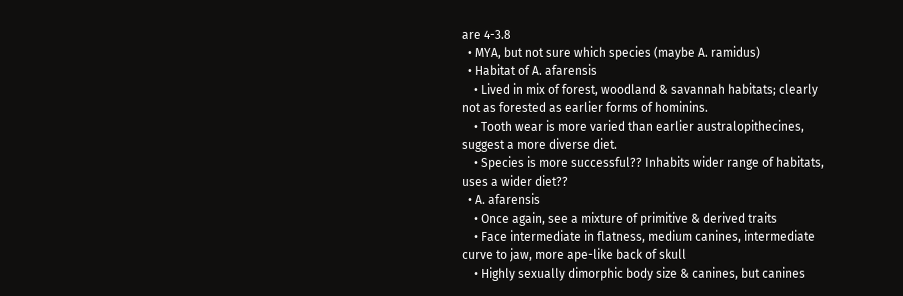are 4-3.8
  • MYA, but not sure which species (maybe A. ramidus)
  • Habitat of A. afarensis
    • Lived in mix of forest, woodland & savannah habitats; clearly not as forested as earlier forms of hominins.
    • Tooth wear is more varied than earlier australopithecines, suggest a more diverse diet.
    • Species is more successful?? Inhabits wider range of habitats, uses a wider diet??
  • A. afarensis
    • Once again, see a mixture of primitive & derived traits
    • Face intermediate in flatness, medium canines, intermediate curve to jaw, more ape-like back of skull
    • Highly sexually dimorphic body size & canines, but canines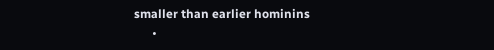smaller than earlier hominins
      •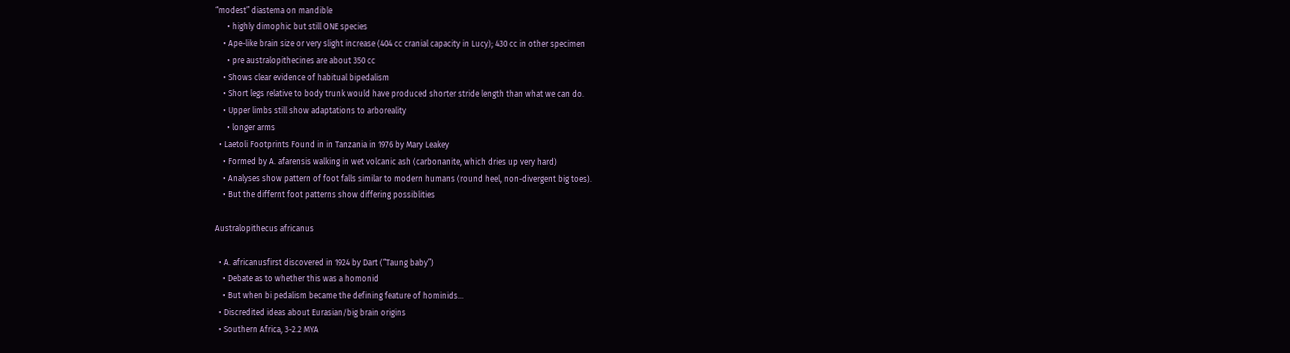“modest” diastema on mandible
      • highly dimophic but still ONE species
    • Ape-like brain size or very slight increase (404 cc cranial capacity in Lucy); 430 cc in other specimen
      • pre australopithecines are about 350 cc
    • Shows clear evidence of habitual bipedalism
    • Short legs relative to body trunk would have produced shorter stride length than what we can do.
    • Upper limbs still show adaptations to arboreality
      • longer arms
  • Laetoli Footprints Found in in Tanzania in 1976 by Mary Leakey
    • Formed by A. afarensis walking in wet volcanic ash (carbonanite, which dries up very hard)
    • Analyses show pattern of foot falls similar to modern humans (round heel, non-divergent big toes).
    • But the differnt foot patterns show differing possiblities

Australopithecus africanus

  • A. africanusfirst discovered in 1924 by Dart (“Taung baby”)
    • Debate as to whether this was a homonid
    • But when bi pedalism became the defining feature of hominids…
  • Discredited ideas about Eurasian/big brain origins
  • Southern Africa, 3-2.2 MYA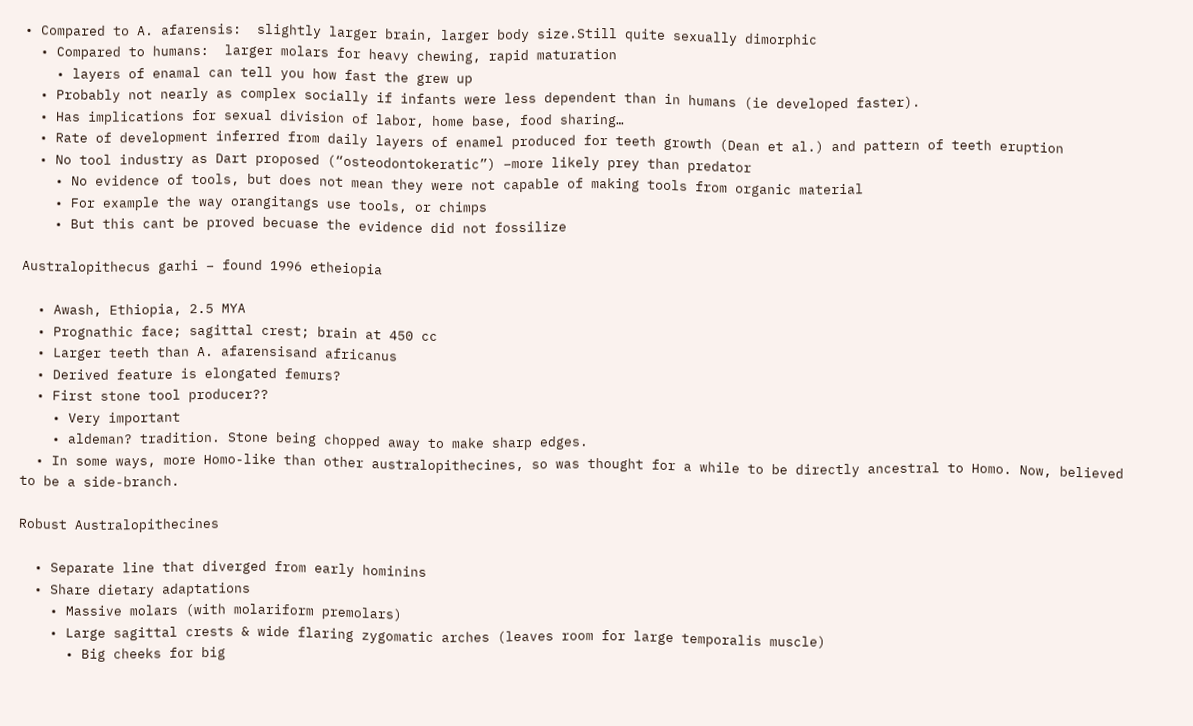• Compared to A. afarensis:  slightly larger brain, larger body size.Still quite sexually dimorphic
  • Compared to humans:  larger molars for heavy chewing, rapid maturation
    • layers of enamal can tell you how fast the grew up
  • Probably not nearly as complex socially if infants were less dependent than in humans (ie developed faster).
  • Has implications for sexual division of labor, home base, food sharing…
  • Rate of development inferred from daily layers of enamel produced for teeth growth (Dean et al.) and pattern of teeth eruption
  • No tool industry as Dart proposed (“osteodontokeratic”) –more likely prey than predator
    • No evidence of tools, but does not mean they were not capable of making tools from organic material
    • For example the way orangitangs use tools, or chimps
    • But this cant be proved becuase the evidence did not fossilize

Australopithecus garhi – found 1996 etheiopia

  • Awash, Ethiopia, 2.5 MYA
  • Prognathic face; sagittal crest; brain at 450 cc
  • Larger teeth than A. afarensisand africanus
  • Derived feature is elongated femurs?
  • First stone tool producer??
    • Very important
    • aldeman? tradition. Stone being chopped away to make sharp edges.
  • In some ways, more Homo-like than other australopithecines, so was thought for a while to be directly ancestral to Homo. Now, believed to be a side-branch.

Robust Australopithecines

  • Separate line that diverged from early hominins
  • Share dietary adaptations
    • Massive molars (with molariform premolars)
    • Large sagittal crests & wide flaring zygomatic arches (leaves room for large temporalis muscle)
      • Big cheeks for big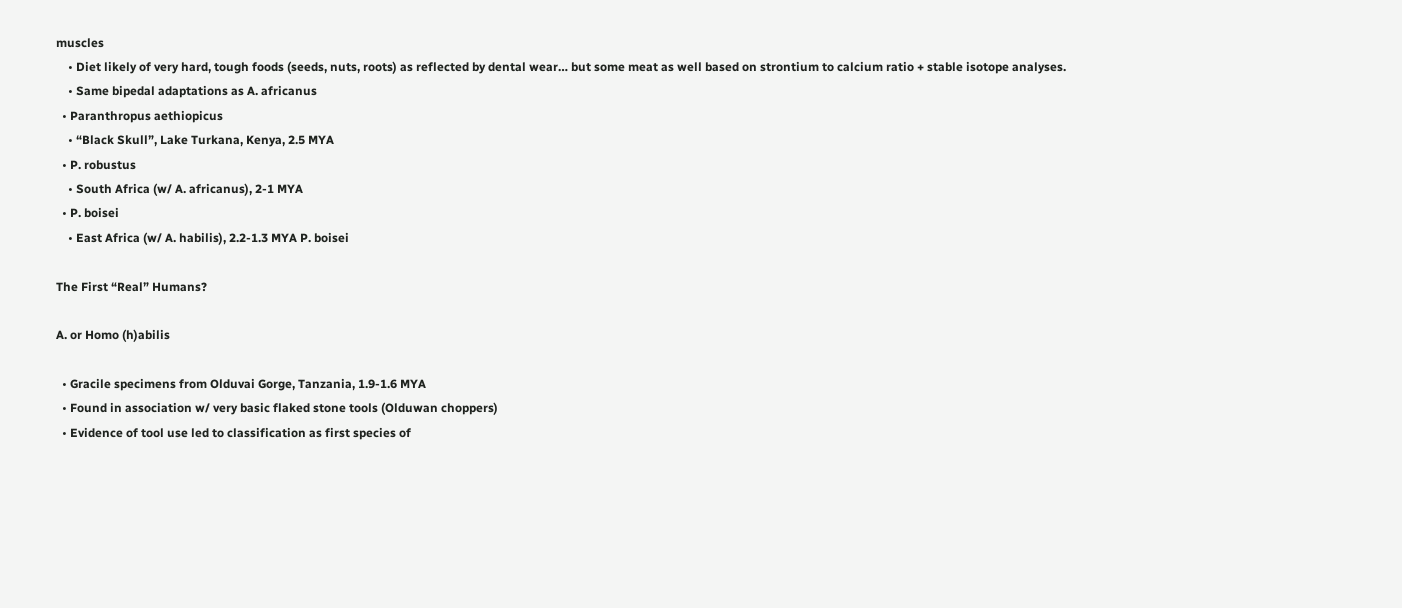muscles
    • Diet likely of very hard, tough foods (seeds, nuts, roots) as reflected by dental wear… but some meat as well based on strontium to calcium ratio + stable isotope analyses.
    • Same bipedal adaptations as A. africanus
  • Paranthropus aethiopicus
    • “Black Skull”, Lake Turkana, Kenya, 2.5 MYA
  • P. robustus
    • South Africa (w/ A. africanus), 2-1 MYA
  • P. boisei
    • East Africa (w/ A. habilis), 2.2-1.3 MYA P. boisei

The First “Real” Humans?

A. or Homo (h)abilis

  • Gracile specimens from Olduvai Gorge, Tanzania, 1.9-1.6 MYA
  • Found in association w/ very basic flaked stone tools (Olduwan choppers)
  • Evidence of tool use led to classification as first species of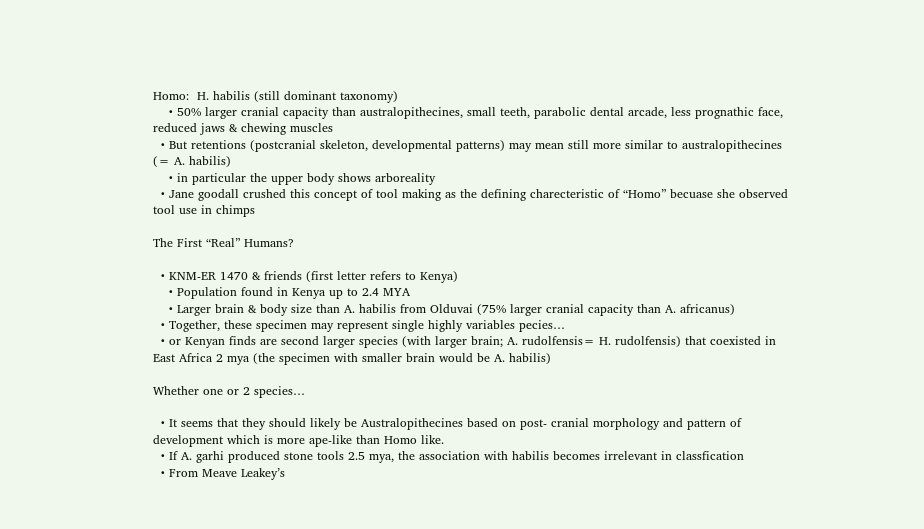Homo:  H. habilis (still dominant taxonomy)
    • 50% larger cranial capacity than australopithecines, small teeth, parabolic dental arcade, less prognathic face, reduced jaws & chewing muscles
  • But retentions (postcranial skeleton, developmental patterns) may mean still more similar to australopithecines (= A. habilis)
    • in particular the upper body shows arboreality
  • Jane goodall crushed this concept of tool making as the defining charecteristic of “Homo” becuase she observed tool use in chimps

The First “Real” Humans?

  • KNM-ER 1470 & friends (first letter refers to Kenya)
    • Population found in Kenya up to 2.4 MYA
    • Larger brain & body size than A. habilis from Olduvai (75% larger cranial capacity than A. africanus)
  • Together, these specimen may represent single highly variables pecies…
  • or Kenyan finds are second larger species (with larger brain; A. rudolfensis= H. rudolfensis) that coexisted in East Africa 2 mya (the specimen with smaller brain would be A. habilis)

Whether one or 2 species…

  • It seems that they should likely be Australopithecines based on post- cranial morphology and pattern of development which is more ape-like than Homo like.
  • If A. garhi produced stone tools 2.5 mya, the association with habilis becomes irrelevant in classfication
  • From Meave Leakey’s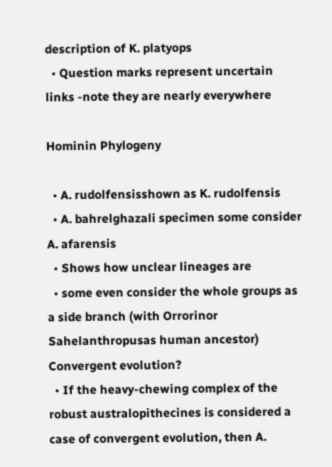description of K. platyops
  • Question marks represent uncertain links -note they are nearly everywhere

Hominin Phylogeny

  • A. rudolfensisshown as K. rudolfensis
  • A. bahrelghazali specimen some consider A. afarensis
  • Shows how unclear lineages are
  • some even consider the whole groups as a side branch (with Orrorinor Sahelanthropusas human ancestor) Convergent evolution?
  • If the heavy-chewing complex of the robust australopithecines is considered a case of convergent evolution, then A.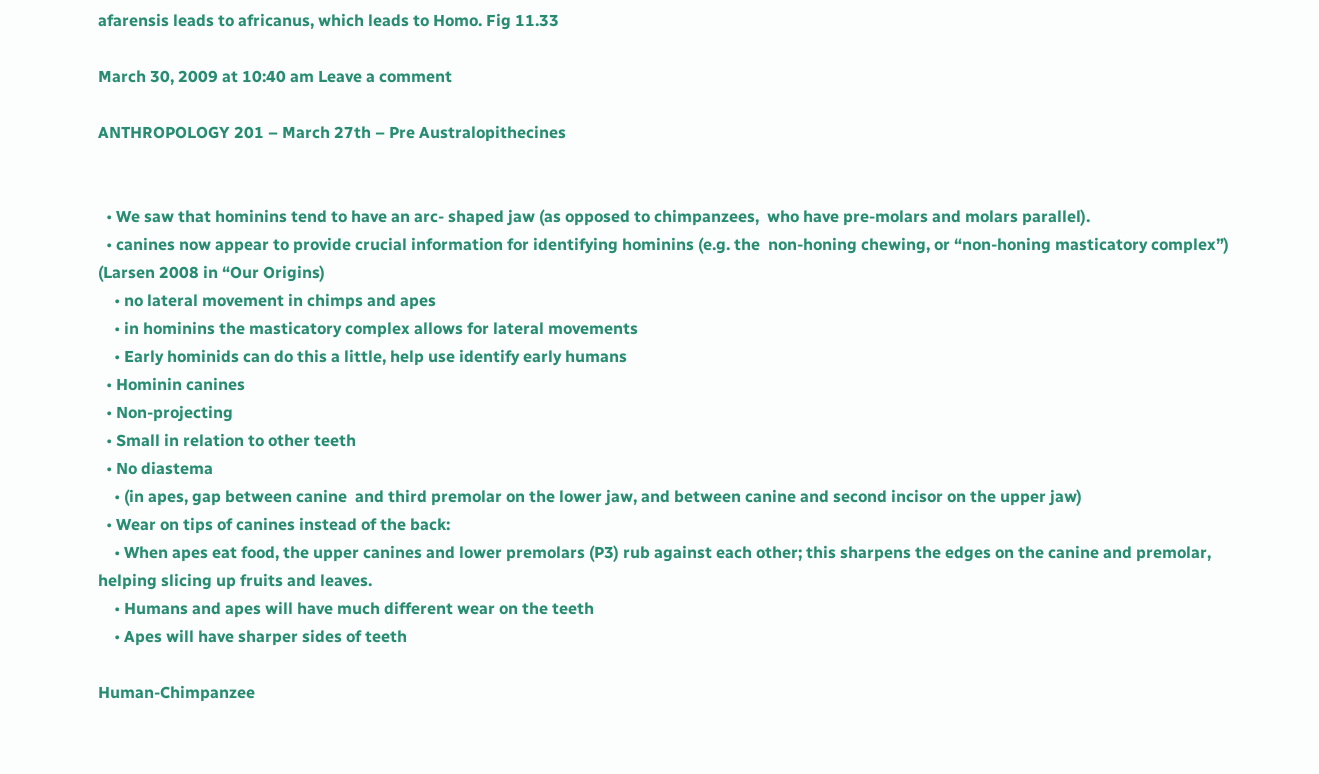afarensis leads to africanus, which leads to Homo. Fig 11.33

March 30, 2009 at 10:40 am Leave a comment

ANTHROPOLOGY 201 – March 27th – Pre Australopithecines


  • We saw that hominins tend to have an arc- shaped jaw (as opposed to chimpanzees,  who have pre-molars and molars parallel).
  • canines now appear to provide crucial information for identifying hominins (e.g. the  non-honing chewing, or “non-honing masticatory complex”) (Larsen 2008 in “Our Origins)
    • no lateral movement in chimps and apes
    • in hominins the masticatory complex allows for lateral movements
    • Early hominids can do this a little, help use identify early humans
  • Hominin canines
  • Non-projecting
  • Small in relation to other teeth
  • No diastema
    • (in apes, gap between canine  and third premolar on the lower jaw, and between canine and second incisor on the upper jaw)
  • Wear on tips of canines instead of the back:
    • When apes eat food, the upper canines and lower premolars (P3) rub against each other; this sharpens the edges on the canine and premolar, helping slicing up fruits and leaves.
    • Humans and apes will have much different wear on the teeth
    • Apes will have sharper sides of teeth

Human-Chimpanzee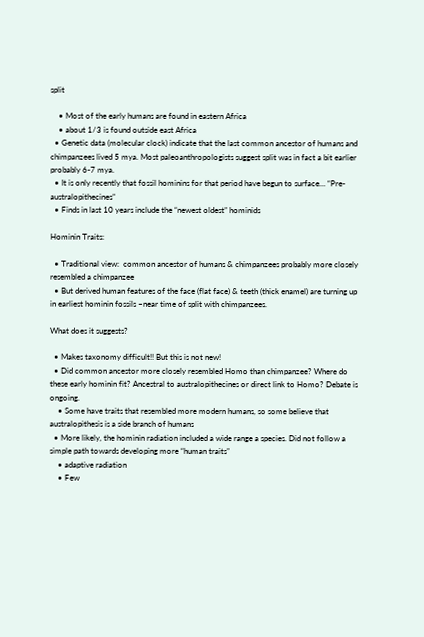split

    • Most of the early humans are found in eastern Africa
    • about 1/3 is found outside east Africa
  • Genetic data (molecular clock) indicate that the last common ancestor of humans and chimpanzees lived 5 mya. Most paleoanthropologists suggest split was in fact a bit earlier probably 6-7 mya.
  • It is only recently that fossil hominins for that period have begun to surface… “Pre-australopithecines”
  • Finds in last 10 years include the “newest oldest” hominids

Hominin Traits:

  • Traditional view:  common ancestor of humans & chimpanzees probably more closely resembled a chimpanzee
  • But derived human features of the face (flat face) & teeth (thick enamel) are turning up in earliest hominin fossils –near time of split with chimpanzees.

What does it suggests?

  • Makes taxonomy difficult!! But this is not new!
  • Did common ancestor more closely resembled Homo than chimpanzee? Where do these early hominin fit? Ancestral to australopithecines or direct link to Homo? Debate is ongoing.
    • Some have traits that resembled more modern humans, so some believe that australopithesis is a side branch of humans
  • More likely, the hominin radiation included a wide range a species. Did not follow a simple path towards developing more “human traits”
    • adaptive radiation
    • Few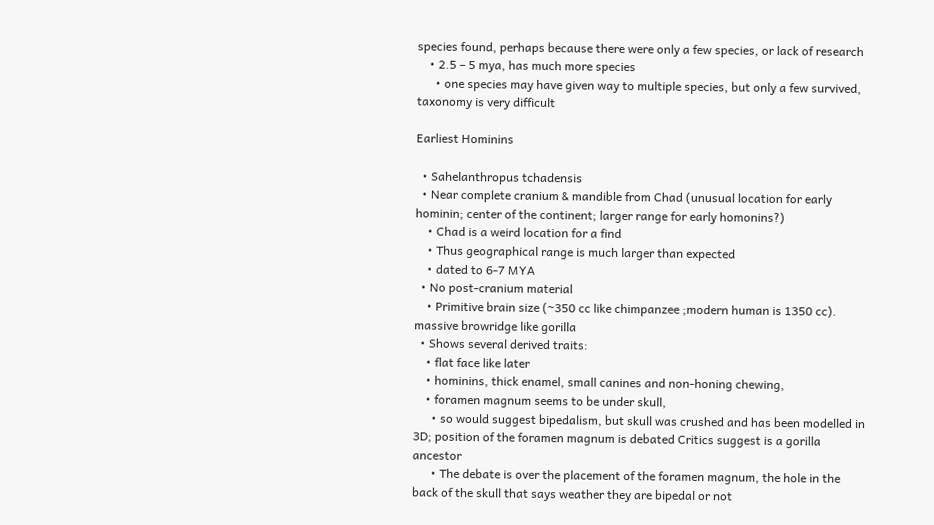species found, perhaps because there were only a few species, or lack of research
    • 2.5 – 5 mya, has much more species
      • one species may have given way to multiple species, but only a few survived, taxonomy is very difficult

Earliest Hominins

  • Sahelanthropus tchadensis
  • Near complete cranium & mandible from Chad (unusual location for early hominin; center of the continent; larger range for early homonins?)
    • Chad is a weird location for a find
    • Thus geographical range is much larger than expected
    • dated to 6-7 MYA
  • No post-cranium material
    • Primitive brain size (~350 cc like chimpanzee ;modern human is 1350 cc). massive browridge like gorilla
  • Shows several derived traits:
    • flat face like later
    • hominins, thick enamel, small canines and non-honing chewing,
    • foramen magnum seems to be under skull,
      • so would suggest bipedalism, but skull was crushed and has been modelled in 3D; position of the foramen magnum is debated Critics suggest is a gorilla ancestor
      • The debate is over the placement of the foramen magnum, the hole in the back of the skull that says weather they are bipedal or not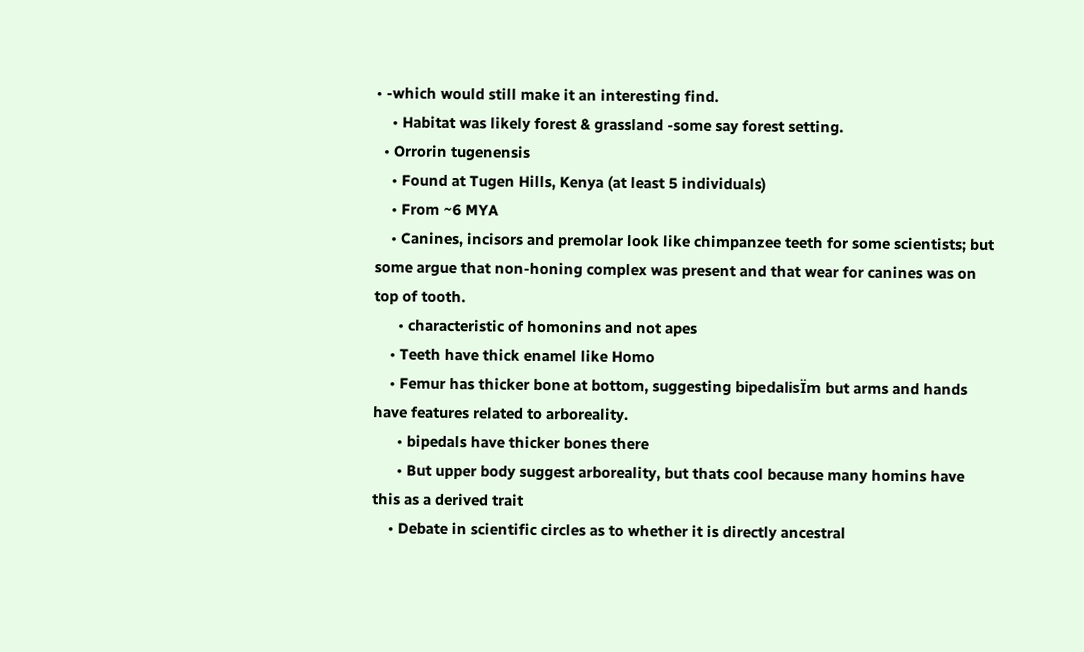• -which would still make it an interesting find.
    • Habitat was likely forest & grassland -some say forest setting.
  • Orrorin tugenensis
    • Found at Tugen Hills, Kenya (at least 5 individuals)
    • From ~6 MYA
    • Canines, incisors and premolar look like chimpanzee teeth for some scientists; but some argue that non-honing complex was present and that wear for canines was on top of tooth.
      • characteristic of homonins and not apes
    • Teeth have thick enamel like Homo
    • Femur has thicker bone at bottom, suggesting bipedalisÏm but arms and hands have features related to arboreality.
      • bipedals have thicker bones there
      • But upper body suggest arboreality, but thats cool because many homins have this as a derived trait
    • Debate in scientific circles as to whether it is directly ancestral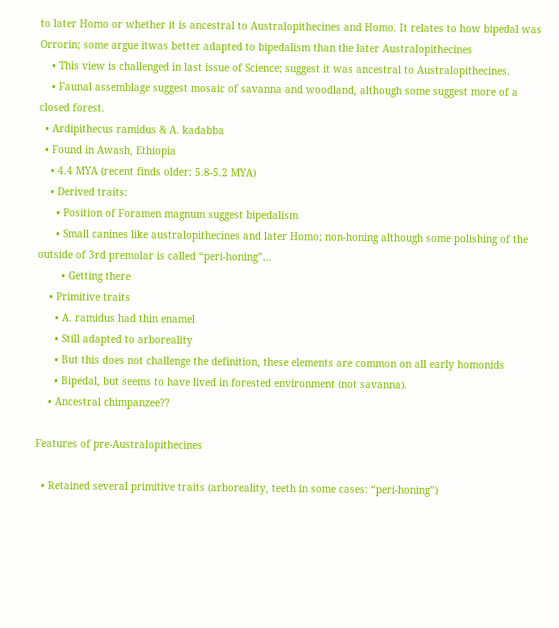to later Homo or whether it is ancestral to Australopithecines and Homo. It relates to how bipedal was Orrorin; some argue itwas better adapted to bipedalism than the later Australopithecines
    • This view is challenged in last issue of Science; suggest it was ancestral to Australopithecines.
    • Faunal assemblage suggest mosaic of savanna and woodland, although some suggest more of a closed forest.
  • Ardipithecus ramidus & A. kadabba
  • Found in Awash, Ethiopia
    • 4.4 MYA (recent finds older: 5.8-5.2 MYA)
    • Derived traits:
      • Position of Foramen magnum suggest bipedalism
      • Small canines like australopithecines and later Homo; non-honing although some polishing of the outside of 3rd premolar is called “peri-honing”…
        • Getting there
    • Primitive traits
      • A. ramidus had thin enamel
      • Still adapted to arboreality
      • But this does not challenge the definition, these elements are common on all early homonids
      • Bipedal, but seems to have lived in forested environment (not savanna).
    • Ancestral chimpanzee??

Features of pre-Australopithecines

  • Retained several primitive traits (arboreality, teeth in some cases: “peri-honing”)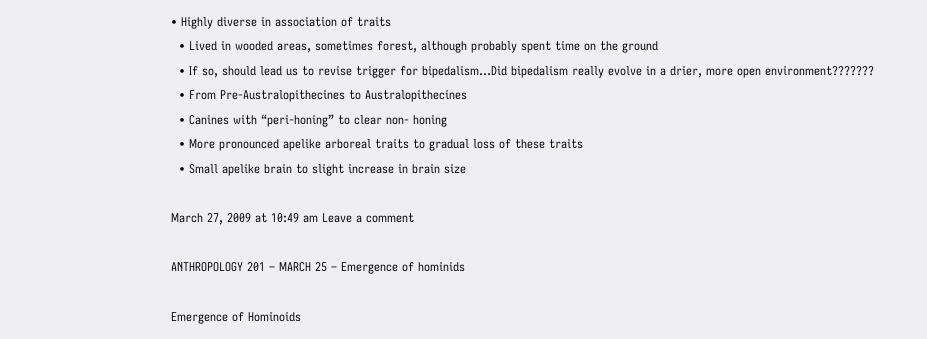• Highly diverse in association of traits
  • Lived in wooded areas, sometimes forest, although probably spent time on the ground
  • If so, should lead us to revise trigger for bipedalism…Did bipedalism really evolve in a drier, more open environment???????
  • From Pre-Australopithecines to Australopithecines
  • Canines with “peri-honing” to clear non- honing
  • More pronounced apelike arboreal traits to gradual loss of these traits
  • Small apelike brain to slight increase in brain size

March 27, 2009 at 10:49 am Leave a comment

ANTHROPOLOGY 201 – MARCH 25 – Emergence of hominids

Emergence of Hominoids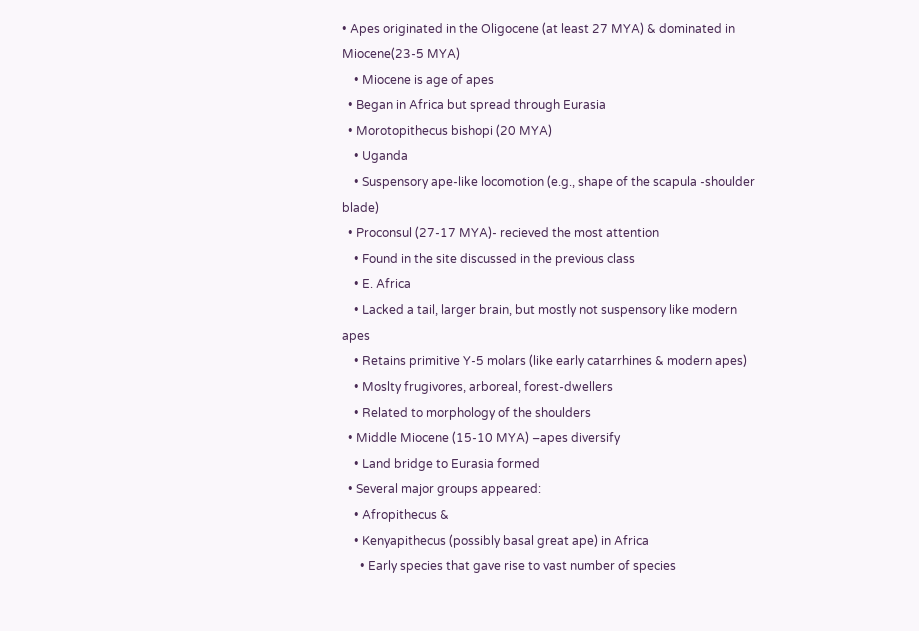• Apes originated in the Oligocene (at least 27 MYA) & dominated in Miocene(23-5 MYA)
    • Miocene is age of apes
  • Began in Africa but spread through Eurasia
  • Morotopithecus bishopi (20 MYA)
    • Uganda
    • Suspensory ape-like locomotion (e.g., shape of the scapula -shoulder blade)
  • Proconsul (27-17 MYA)- recieved the most attention
    • Found in the site discussed in the previous class
    • E. Africa
    • Lacked a tail, larger brain, but mostly not suspensory like modern apes
    • Retains primitive Y-5 molars (like early catarrhines & modern apes)
    • Moslty frugivores, arboreal, forest-dwellers
    • Related to morphology of the shoulders
  • Middle Miocene (15-10 MYA) –apes diversify
    • Land bridge to Eurasia formed
  • Several major groups appeared:
    • Afropithecus &
    • Kenyapithecus (possibly basal great ape) in Africa
      • Early species that gave rise to vast number of species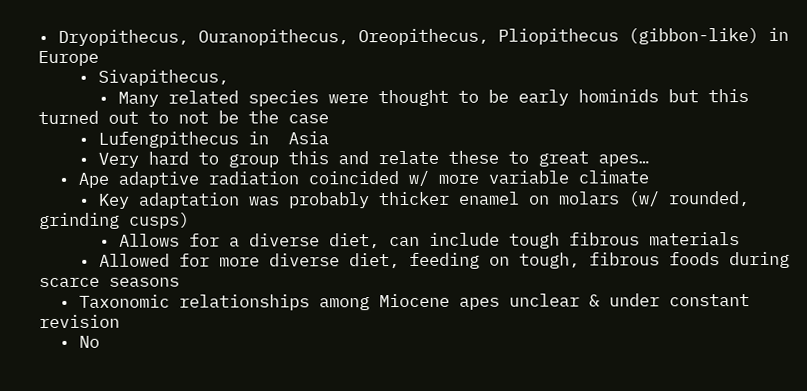• Dryopithecus, Ouranopithecus, Oreopithecus, Pliopithecus (gibbon-like) in Europe
    • Sivapithecus,
      • Many related species were thought to be early hominids but this turned out to not be the case
    • Lufengpithecus in  Asia
    • Very hard to group this and relate these to great apes…
  • Ape adaptive radiation coincided w/ more variable climate
    • Key adaptation was probably thicker enamel on molars (w/ rounded, grinding cusps)
      • Allows for a diverse diet, can include tough fibrous materials
    • Allowed for more diverse diet, feeding on tough, fibrous foods during scarce seasons
  • Taxonomic relationships among Miocene apes unclear & under constant revision
  • No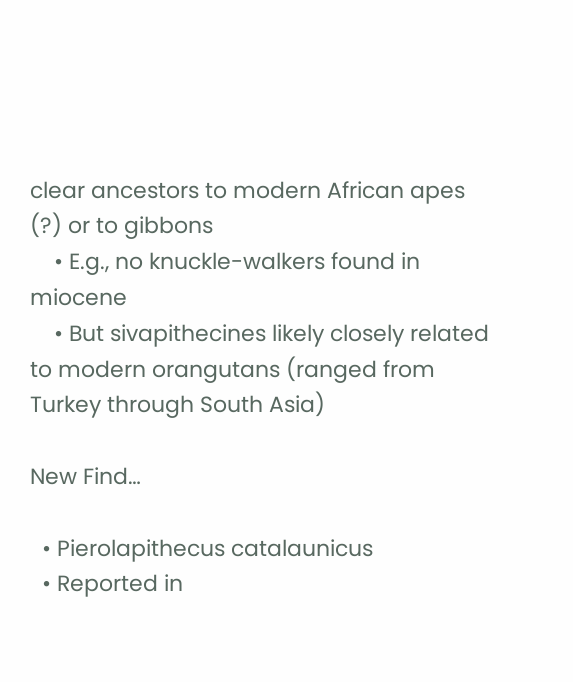clear ancestors to modern African apes (?) or to gibbons
    • E.g., no knuckle-walkers found in miocene
    • But sivapithecines likely closely related to modern orangutans (ranged from Turkey through South Asia)

New Find…

  • Pierolapithecus catalaunicus
  • Reported in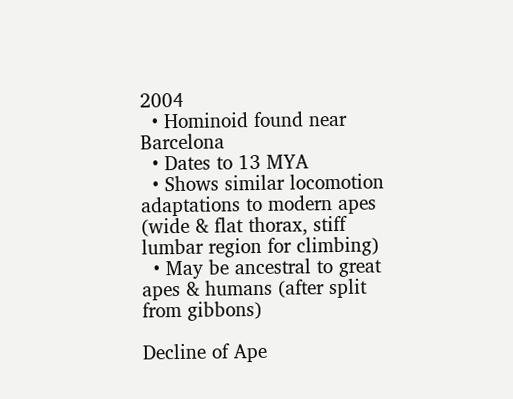2004
  • Hominoid found near Barcelona
  • Dates to 13 MYA
  • Shows similar locomotion adaptations to modern apes (wide & flat thorax, stiff lumbar region for climbing)
  • May be ancestral to great apes & humans (after split from gibbons)

Decline of Ape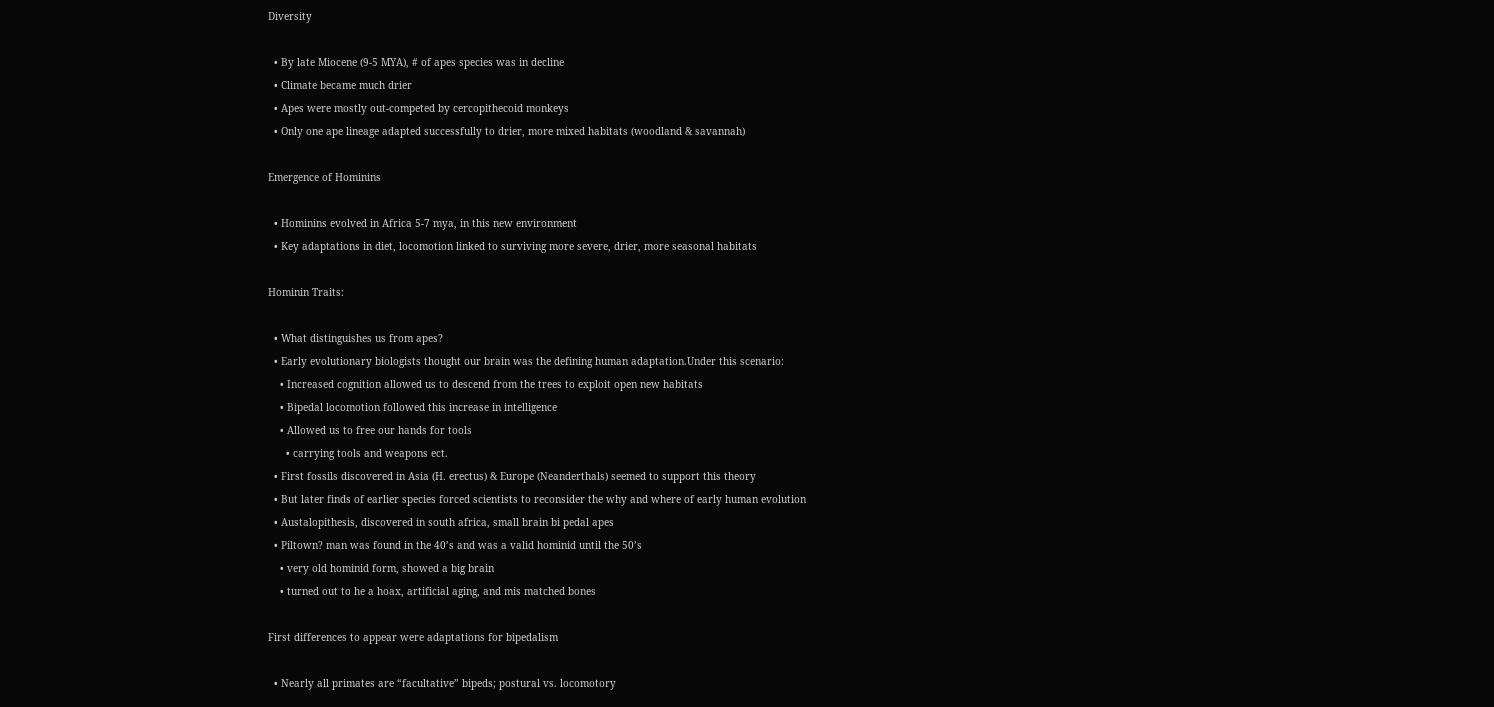Diversity

  • By late Miocene (9-5 MYA), # of apes species was in decline
  • Climate became much drier
  • Apes were mostly out-competed by cercopithecoid monkeys
  • Only one ape lineage adapted successfully to drier, more mixed habitats (woodland & savannah)

Emergence of Hominins

  • Hominins evolved in Africa 5-7 mya, in this new environment
  • Key adaptations in diet, locomotion linked to surviving more severe, drier, more seasonal habitats

Hominin Traits:

  • What distinguishes us from apes?
  • Early evolutionary biologists thought our brain was the defining human adaptation.Under this scenario:
    • Increased cognition allowed us to descend from the trees to exploit open new habitats
    • Bipedal locomotion followed this increase in intelligence
    • Allowed us to free our hands for tools
      • carrying tools and weapons ect.
  • First fossils discovered in Asia (H. erectus) & Europe (Neanderthals) seemed to support this theory
  • But later finds of earlier species forced scientists to reconsider the why and where of early human evolution
  • Austalopithesis, discovered in south africa, small brain bi pedal apes
  • Piltown? man was found in the 40’s and was a valid hominid until the 50’s
    • very old hominid form, showed a big brain
    • turned out to he a hoax, artificial aging, and mis matched bones

First differences to appear were adaptations for bipedalism

  • Nearly all primates are “facultative” bipeds; postural vs. locomotory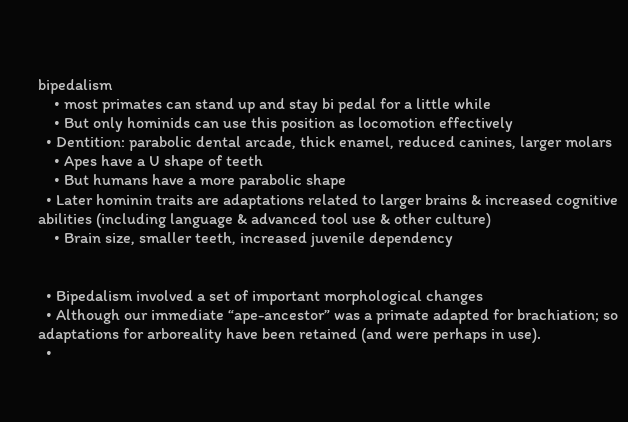bipedalism
    • most primates can stand up and stay bi pedal for a little while
    • But only hominids can use this position as locomotion effectively
  • Dentition: parabolic dental arcade, thick enamel, reduced canines, larger molars
    • Apes have a U shape of teeth
    • But humans have a more parabolic shape
  • Later hominin traits are adaptations related to larger brains & increased cognitive abilities (including language & advanced tool use & other culture)
    • Brain size, smaller teeth, increased juvenile dependency


  • Bipedalism involved a set of important morphological changes
  • Although our immediate “ape-ancestor” was a primate adapted for brachiation; so adaptations for arboreality have been retained (and were perhaps in use).
  •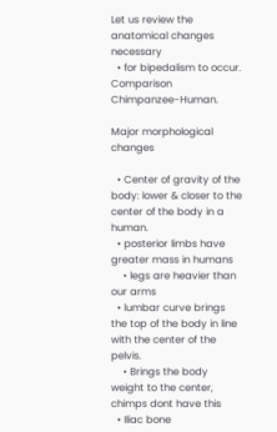Let us review the anatomical changes necessary
  • for bipedalism to occur. Comparison Chimpanzee-Human.

Major morphological changes

  • Center of gravity of the body: lower & closer to the center of the body in a human.
  • posterior limbs have greater mass in humans
    • legs are heavier than our arms
  • lumbar curve brings the top of the body in line with the center of the pelvis.
    • Brings the body weight to the center, chimps dont have this
  • Iliac bone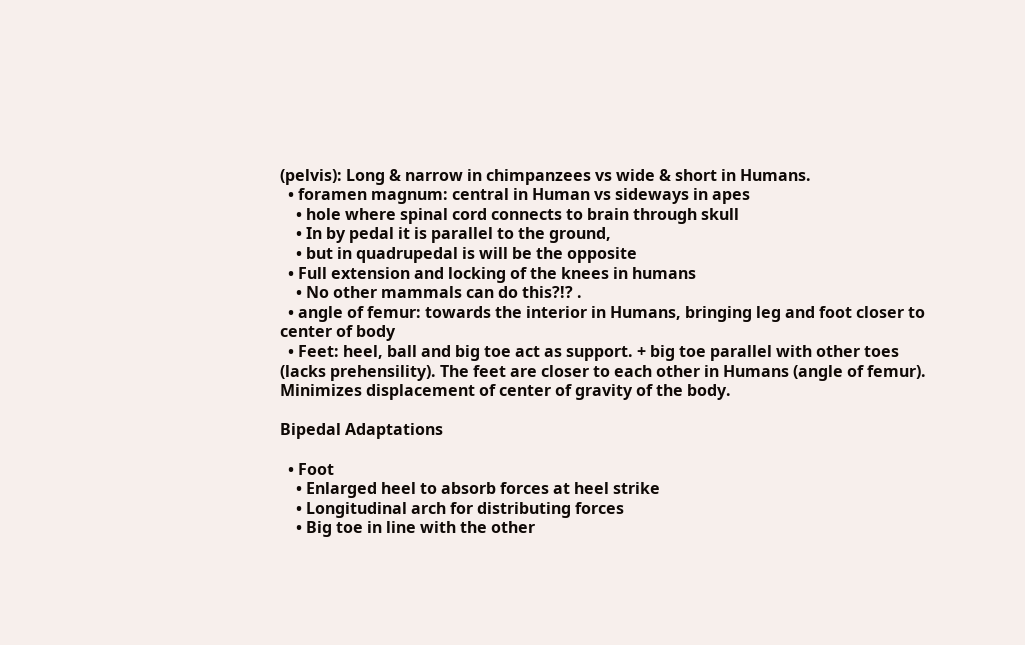(pelvis): Long & narrow in chimpanzees vs wide & short in Humans.
  • foramen magnum: central in Human vs sideways in apes
    • hole where spinal cord connects to brain through skull
    • In by pedal it is parallel to the ground,
    • but in quadrupedal is will be the opposite
  • Full extension and locking of the knees in humans
    • No other mammals can do this?!? .
  • angle of femur: towards the interior in Humans, bringing leg and foot closer to center of body
  • Feet: heel, ball and big toe act as support. + big toe parallel with other toes (lacks prehensility). The feet are closer to each other in Humans (angle of femur). Minimizes displacement of center of gravity of the body.

Bipedal Adaptations

  • Foot
    • Enlarged heel to absorb forces at heel strike
    • Longitudinal arch for distributing forces
    • Big toe in line with the other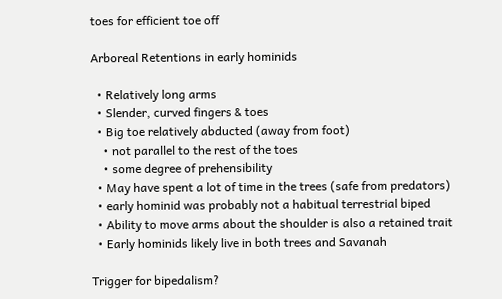toes for efficient toe off

Arboreal Retentions in early hominids

  • Relatively long arms
  • Slender, curved fingers & toes
  • Big toe relatively abducted (away from foot)
    • not parallel to the rest of the toes
    • some degree of prehensibility
  • May have spent a lot of time in the trees (safe from predators)
  • early hominid was probably not a habitual terrestrial biped
  • Ability to move arms about the shoulder is also a retained trait
  • Early hominids likely live in both trees and Savanah

Trigger for bipedalism?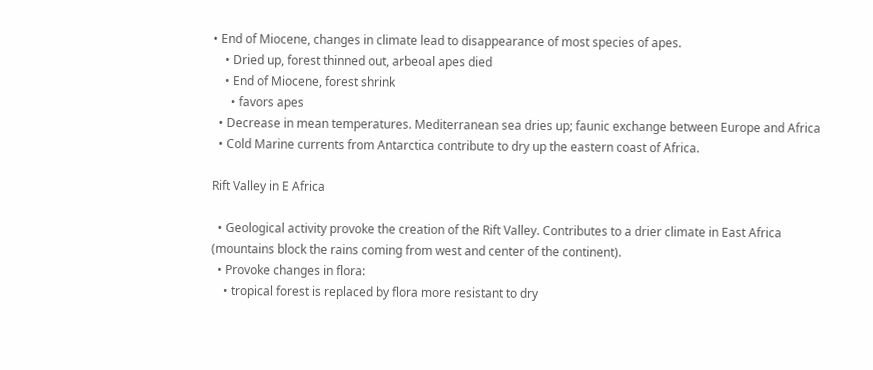• End of Miocene, changes in climate lead to disappearance of most species of apes.
    • Dried up, forest thinned out, arbeoal apes died
    • End of Miocene, forest shrink
      • favors apes
  • Decrease in mean temperatures. Mediterranean sea dries up; faunic exchange between Europe and Africa
  • Cold Marine currents from Antarctica contribute to dry up the eastern coast of Africa.

Rift Valley in E Africa

  • Geological activity provoke the creation of the Rift Valley. Contributes to a drier climate in East Africa (mountains block the rains coming from west and center of the continent).
  • Provoke changes in flora:
    • tropical forest is replaced by flora more resistant to dry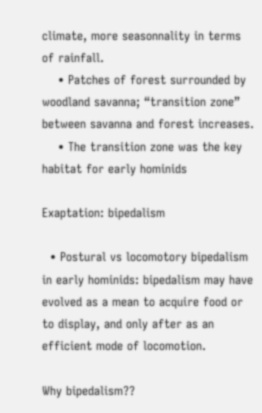climate, more seasonnality in terms of rainfall.
    • Patches of forest surrounded by woodland savanna; “transition zone” between savanna and forest increases.
    • The transition zone was the key habitat for early hominids

Exaptation: bipedalism

  • Postural vs locomotory bipedalism in early hominids: bipedalism may have evolved as a mean to acquire food or to display, and only after as an efficient mode of locomotion.

Why bipedalism??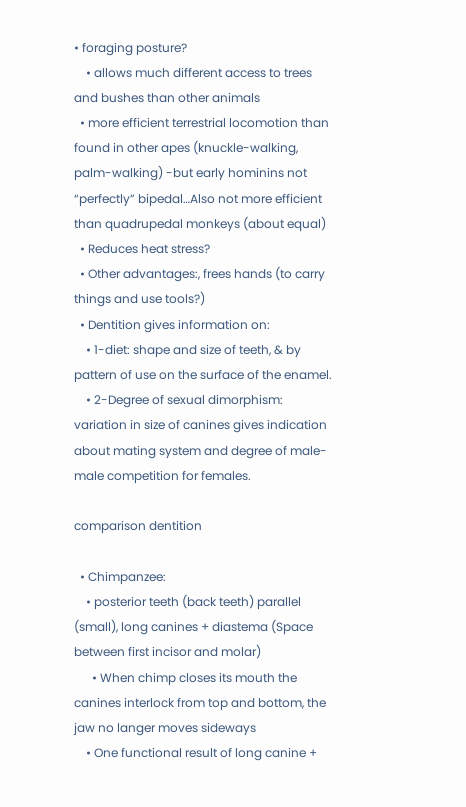• foraging posture?
    • allows much different access to trees and bushes than other animals
  • more efficient terrestrial locomotion than found in other apes (knuckle-walking, palm-walking) -but early hominins not “perfectly” bipedal…Also not more efficient than quadrupedal monkeys (about equal)
  • Reduces heat stress?
  • Other advantages:, frees hands (to carry things and use tools?)
  • Dentition gives information on:
    • 1-diet: shape and size of teeth, & by pattern of use on the surface of the enamel.
    • 2-Degree of sexual dimorphism: variation in size of canines gives indication about mating system and degree of male-male competition for females.

comparison dentition

  • Chimpanzee:
    • posterior teeth (back teeth) parallel (small), long canines + diastema (Space between first incisor and molar)
      • When chimp closes its mouth the canines interlock from top and bottom, the jaw no langer moves sideways
    • One functional result of long canine +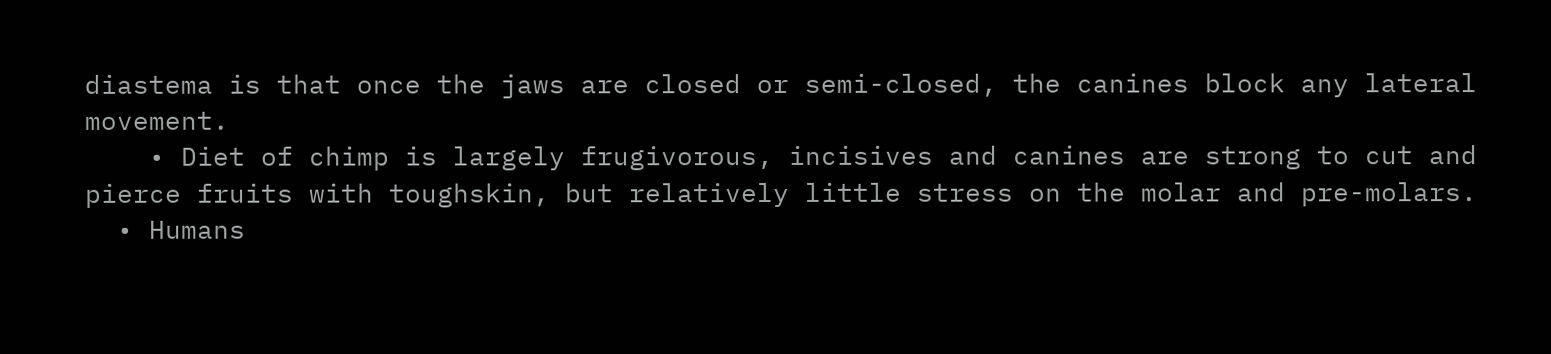diastema is that once the jaws are closed or semi-closed, the canines block any lateral movement.
    • Diet of chimp is largely frugivorous, incisives and canines are strong to cut and pierce fruits with toughskin, but relatively little stress on the molar and pre-molars.
  • Humans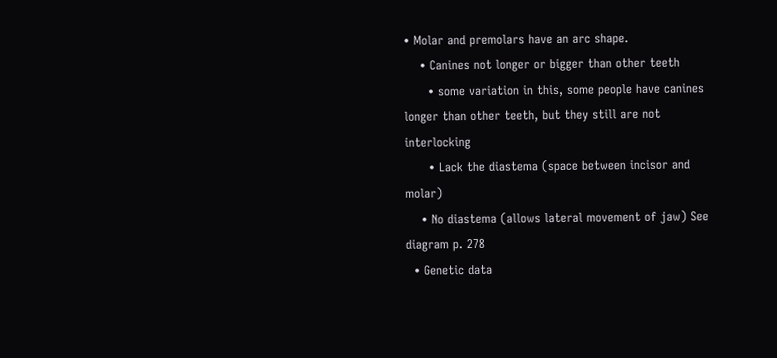• Molar and premolars have an arc shape.
    • Canines not longer or bigger than other teeth
      • some variation in this, some people have canines longer than other teeth, but they still are not interlocking
      • Lack the diastema (space between incisor and molar)
    • No diastema (allows lateral movement of jaw) See diagram p. 278
  • Genetic data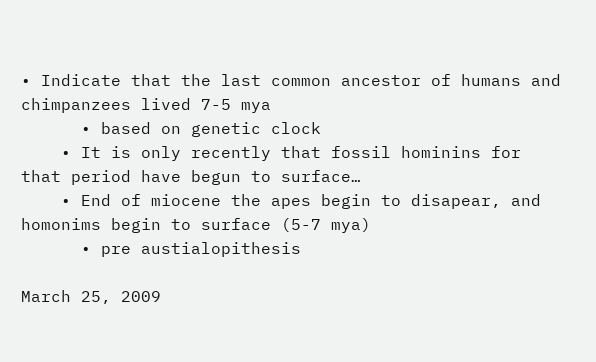• Indicate that the last common ancestor of humans and chimpanzees lived 7-5 mya
      • based on genetic clock
    • It is only recently that fossil hominins for that period have begun to surface…
    • End of miocene the apes begin to disapear, and homonims begin to surface (5-7 mya)
      • pre austialopithesis

March 25, 2009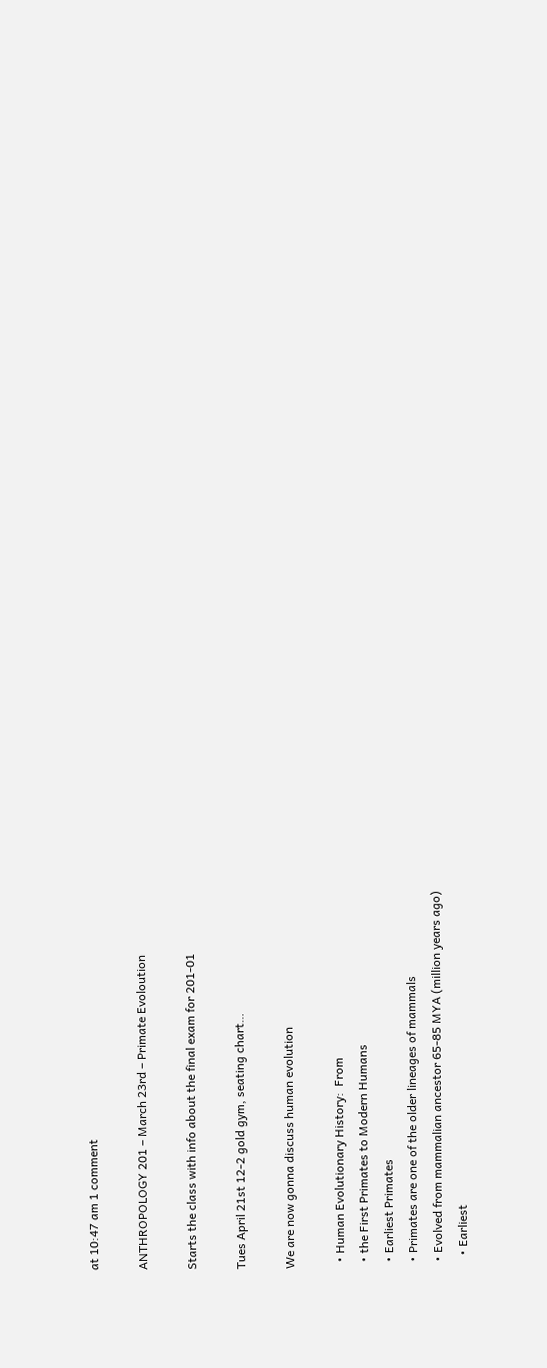at 10:47 am 1 comment

ANTHROPOLOGY 201 – March 23rd – Primate Evoloution

Starts the class with info about the final exam for 201-01

Tues April 21st 12-2 gold gym, seating chart…

We are now gonna discuss human evolution

  • Human Evolutionary History:  From
  • the First Primates to Modern Humans
  • Earliest Primates
  • Primates are one of the older lineages of mammals
  • Evolved from mammalian ancestor 65-85 MYA (million years ago)
    • Earliest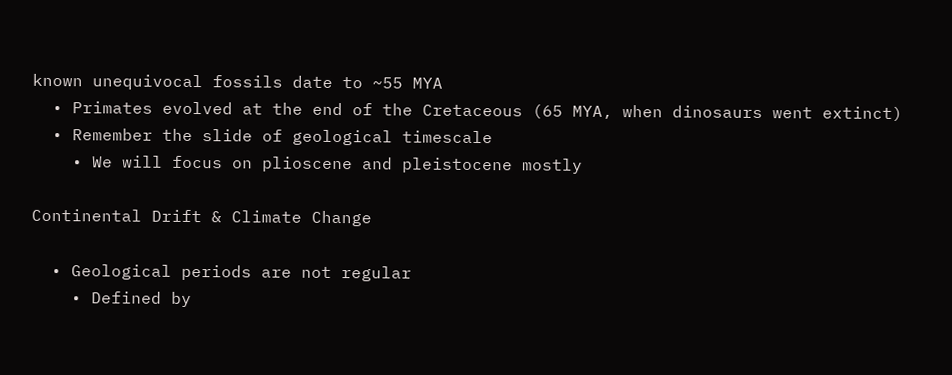known unequivocal fossils date to ~55 MYA
  • Primates evolved at the end of the Cretaceous (65 MYA, when dinosaurs went extinct)
  • Remember the slide of geological timescale
    • We will focus on plioscene and pleistocene mostly

Continental Drift & Climate Change

  • Geological periods are not regular
    • Defined by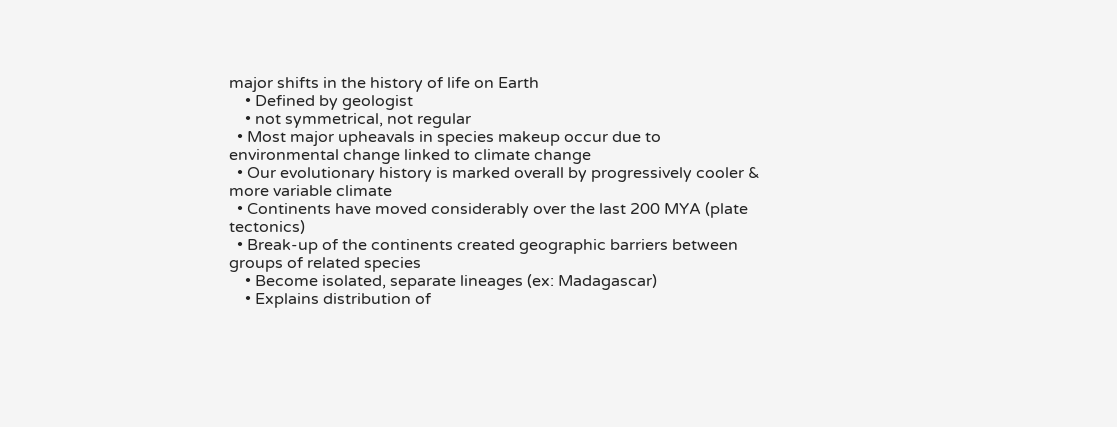major shifts in the history of life on Earth
    • Defined by geologist
    • not symmetrical, not regular
  • Most major upheavals in species makeup occur due to environmental change linked to climate change
  • Our evolutionary history is marked overall by progressively cooler & more variable climate
  • Continents have moved considerably over the last 200 MYA (plate tectonics)
  • Break-up of the continents created geographic barriers between groups of related species
    • Become isolated, separate lineages (ex: Madagascar)
    • Explains distribution of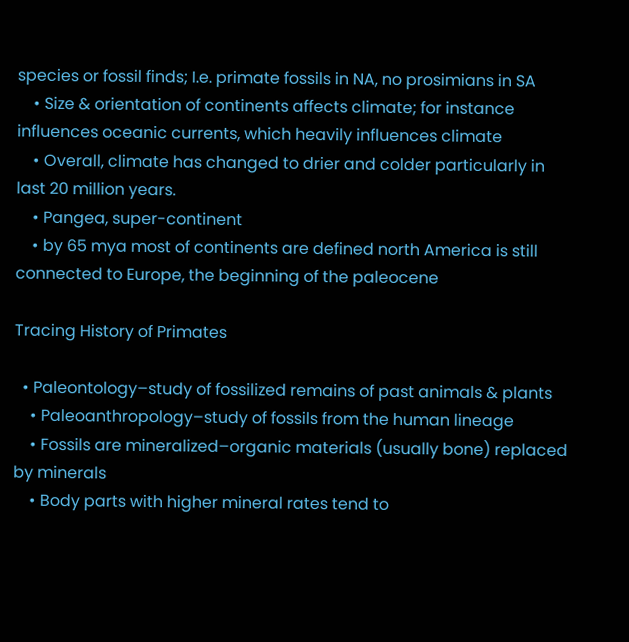species or fossil finds; I.e. primate fossils in NA, no prosimians in SA
    • Size & orientation of continents affects climate; for instance influences oceanic currents, which heavily influences climate
    • Overall, climate has changed to drier and colder particularly in last 20 million years.
    • Pangea, super-continent
    • by 65 mya most of continents are defined north America is still connected to Europe, the beginning of the paleocene

Tracing History of Primates

  • Paleontology–study of fossilized remains of past animals & plants
    • Paleoanthropology–study of fossils from the human lineage
    • Fossils are mineralized–organic materials (usually bone) replaced by minerals
    • Body parts with higher mineral rates tend to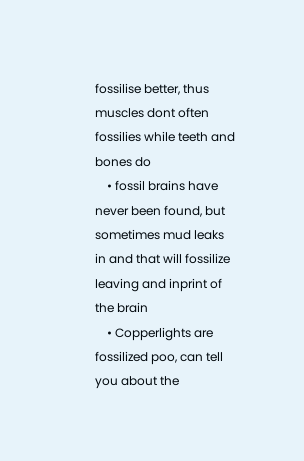fossilise better, thus muscles dont often fossilies while teeth and bones do
    • fossil brains have never been found, but sometimes mud leaks in and that will fossilize leaving and inprint of the brain
    • Copperlights are fossilized poo, can tell you about the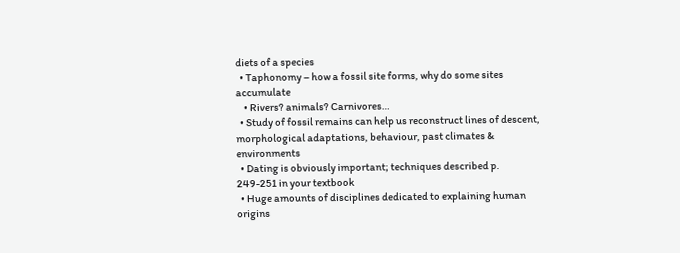diets of a species
  • Taphonomy – how a fossil site forms, why do some sites accumulate
    • Rivers? animals? Carnivores…
  • Study of fossil remains can help us reconstruct lines of descent, morphological adaptations, behaviour, past climates & environments
  • Dating is obviously important; techniques described p.  249-251 in your textbook
  • Huge amounts of disciplines dedicated to explaining human origins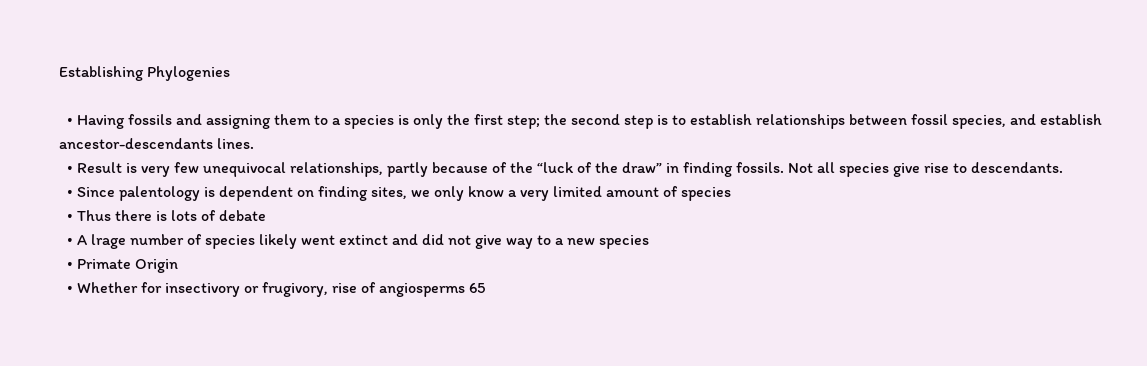Establishing Phylogenies

  • Having fossils and assigning them to a species is only the first step; the second step is to establish relationships between fossil species, and establish ancestor-descendants lines.
  • Result is very few unequivocal relationships, partly because of the “luck of the draw” in finding fossils. Not all species give rise to descendants.
  • Since palentology is dependent on finding sites, we only know a very limited amount of species
  • Thus there is lots of debate
  • A lrage number of species likely went extinct and did not give way to a new species
  • Primate Origin
  • Whether for insectivory or frugivory, rise of angiosperms 65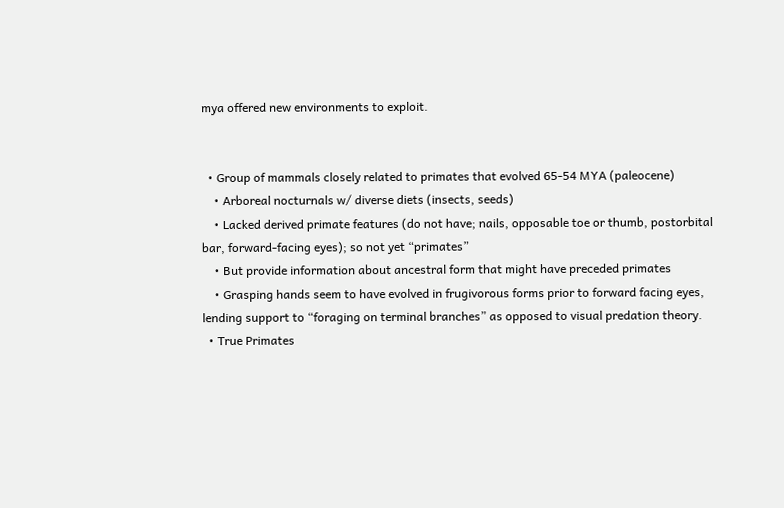mya offered new environments to exploit.


  • Group of mammals closely related to primates that evolved 65-54 MYA (paleocene)
    • Arboreal nocturnals w/ diverse diets (insects, seeds)
    • Lacked derived primate features (do not have; nails, opposable toe or thumb, postorbital bar, forward-facing eyes); so not yet “primates”
    • But provide information about ancestral form that might have preceded primates
    • Grasping hands seem to have evolved in frugivorous forms prior to forward facing eyes, lending support to “foraging on terminal branches” as opposed to visual predation theory.
  • True Primates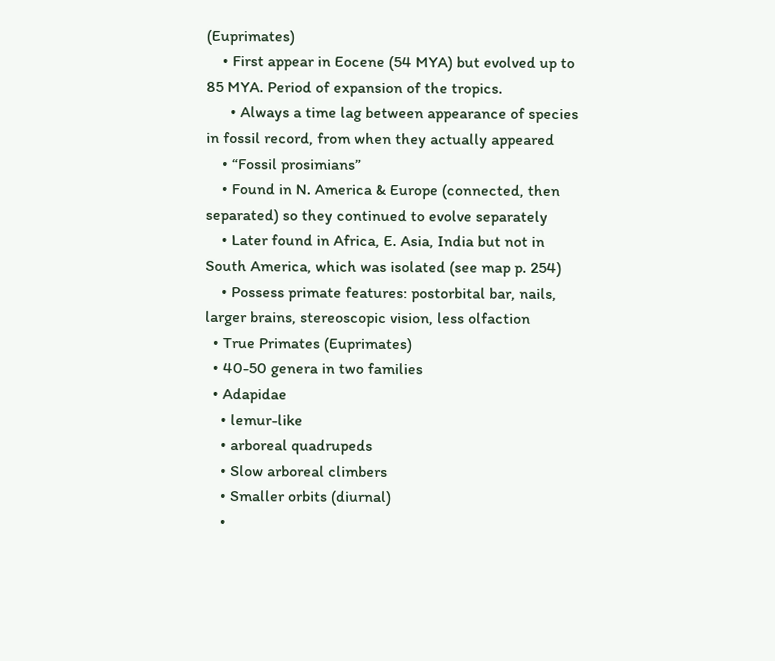(Euprimates)
    • First appear in Eocene (54 MYA) but evolved up to 85 MYA. Period of expansion of the tropics.
      • Always a time lag between appearance of species in fossil record, from when they actually appeared
    • “Fossil prosimians”
    • Found in N. America & Europe (connected, then separated) so they continued to evolve separately
    • Later found in Africa, E. Asia, India but not in South America, which was isolated (see map p. 254)
    • Possess primate features: postorbital bar, nails, larger brains, stereoscopic vision, less olfaction
  • True Primates (Euprimates)
  • 40-50 genera in two families
  • Adapidae
    • lemur-like
    • arboreal quadrupeds
    • Slow arboreal climbers
    • Smaller orbits (diurnal)
    •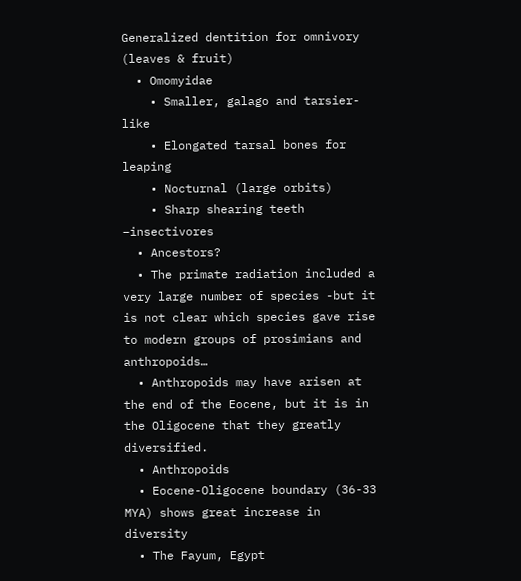Generalized dentition for omnivory (leaves & fruit)
  • Omomyidae
    • Smaller, galago and tarsier-like
    • Elongated tarsal bones for leaping
    • Nocturnal (large orbits)
    • Sharp shearing teeth –insectivores
  • Ancestors?
  • The primate radiation included a very large number of species -but it is not clear which species gave rise to modern groups of prosimians and anthropoids…
  • Anthropoids may have arisen at the end of the Eocene, but it is in the Oligocene that they greatly diversified.
  • Anthropoids
  • Eocene-Oligocene boundary (36-33 MYA) shows great increase in diversity
  • The Fayum, Egypt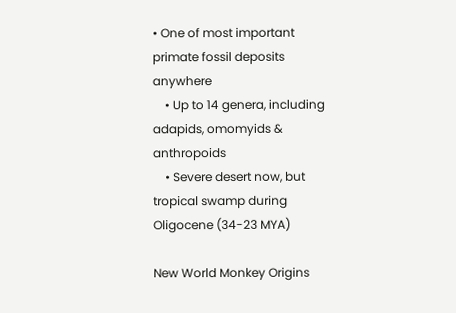• One of most important primate fossil deposits anywhere
    • Up to 14 genera, including adapids, omomyids & anthropoids
    • Severe desert now, but tropical swamp during Oligocene (34-23 MYA)

New World Monkey Origins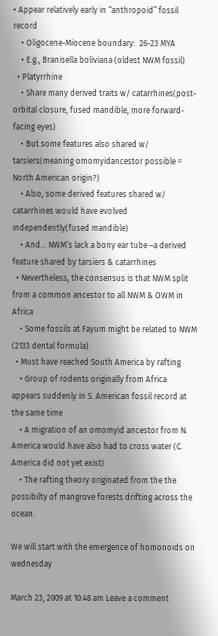• Appear relatively early in “anthropoid” fossil record
    • Oligocene-Miocene boundary:  26-23 MYA
    • E.g., Branisella boliviana (oldest NWM fossil)
  • Platyrrhine
    • Share many derived traits w/ catarrhines(post-orbital closure, fused mandible, more forward-facing eyes)
    • But some features also shared w/ tarsiers(meaning omomyidancestor possible = North American origin?)
    • Also, some derived features shared w/ catarrhines would have evolved independently(fused mandible)
    • And… NWM’s lack a bony ear tube –a derived feature shared by tarsiers & catarrhines
  • Nevertheless, the consensus is that NWM split from a common ancestor to all NWM & OWM in Africa
    • Some fossils at Fayum might be related to NWM (2133 dental formula)
  • Must have reached South America by rafting
    • Group of rodents originally from Africa appears suddenly in S. American fossil record at the same time
    • A migration of an omomyid ancestor from N. America would have also had to cross water (C. America did not yet exist)
    • The rafting theory originated from the the possibilty of mangrove forests drifting across the ocean.

We will start with the emergence of homonoids on wednesday

March 23, 2009 at 10:48 am Leave a comment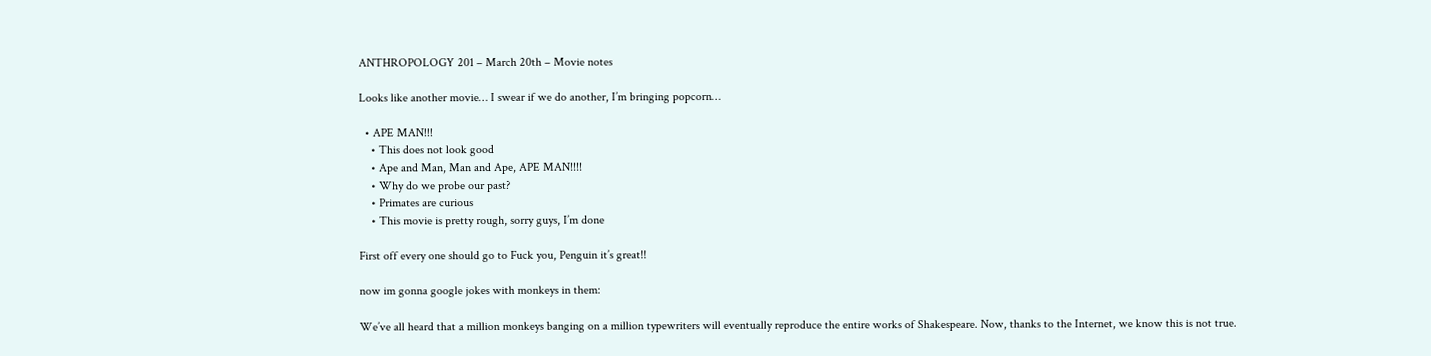ANTHROPOLOGY 201 – March 20th – Movie notes

Looks like another movie… I swear if we do another, I’m bringing popcorn…

  • APE MAN!!!
    • This does not look good
    • Ape and Man, Man and Ape, APE MAN!!!!
    • Why do we probe our past?
    • Primates are curious
    • This movie is pretty rough, sorry guys, I’m done

First off every one should go to Fuck you, Penguin it’s great!!

now im gonna google jokes with monkeys in them:

We’ve all heard that a million monkeys banging on a million typewriters will eventually reproduce the entire works of Shakespeare. Now, thanks to the Internet, we know this is not true.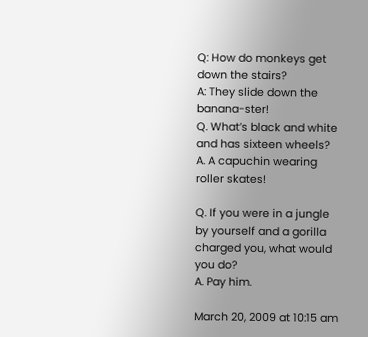Q: How do monkeys get down the stairs?
A: They slide down the banana-ster!
Q. What’s black and white and has sixteen wheels?
A. A capuchin wearing roller skates!

Q. If you were in a jungle by yourself and a gorilla charged you, what would you do?
A. Pay him.

March 20, 2009 at 10:15 am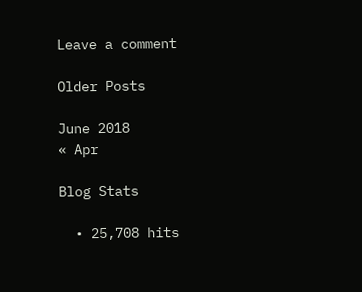Leave a comment

Older Posts

June 2018
« Apr

Blog Stats

  • 25,708 hits